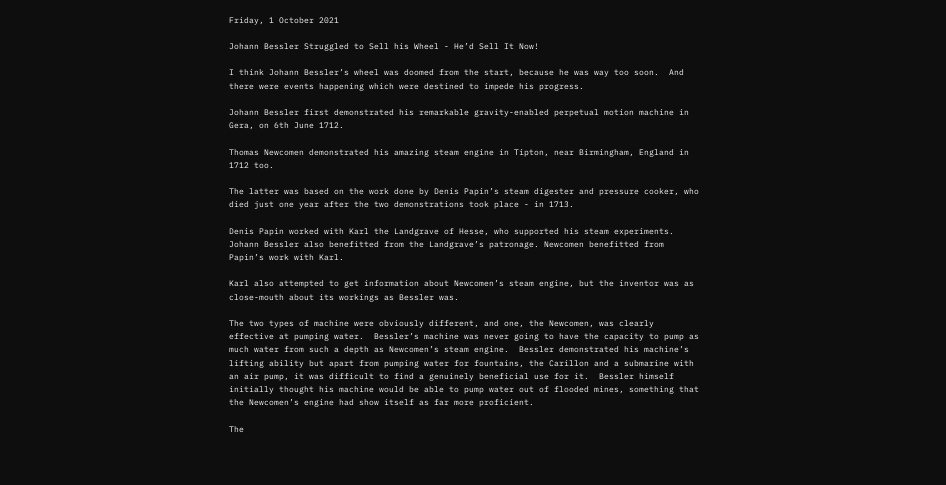Friday, 1 October 2021

Johann Bessler Struggled to Sell his Wheel - He’d Sell It Now!

I think Johann Bessler’s wheel was doomed from the start, because he was way too soon.  And there were events happening which were destined to impede his progress.

Johann Bessler first demonstrated his remarkable gravity-enabled perpetual motion machine in Gera, on 6th June 1712.

Thomas Newcomen demonstrated his amazing steam engine in Tipton, near Birmingham, England in 1712 too.

The latter was based on the work done by Denis Papin’s steam digester and pressure cooker, who died just one year after the two demonstrations took place - in 1713.

Denis Papin worked with Karl the Landgrave of Hesse, who supported his steam experiments.  Johann Bessler also benefitted from the Landgrave’s patronage. Newcomen benefitted from Papin’s work with Karl.

Karl also attempted to get information about Newcomen’s steam engine, but the inventor was as close-mouth about its workings as Bessler was.

The two types of machine were obviously different, and one, the Newcomen, was clearly effective at pumping water.  Bessler’s machine was never going to have the capacity to pump as much water from such a depth as Newcomen’s steam engine.  Bessler demonstrated his machine’s lifting ability but apart from pumping water for fountains, the Carillon and a submarine with an air pump, it was difficult to find a genuinely beneficial use for it.  Bessler himself initially thought his machine would be able to pump water out of flooded mines, something that the Newcomen’s engine had show itself as far more proficient.

The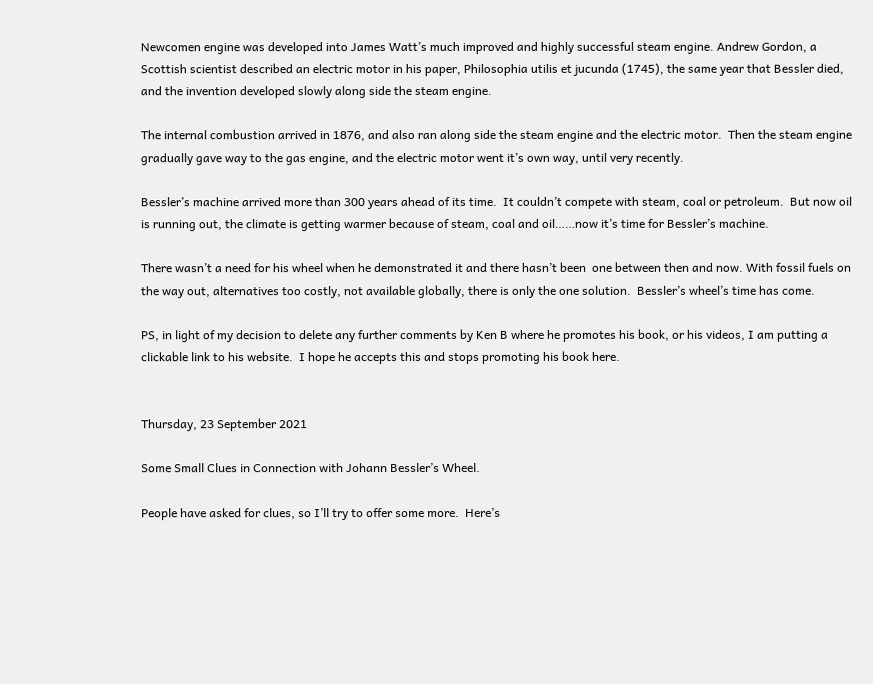Newcomen engine was developed into James Watt’s much improved and highly successful steam engine. Andrew Gordon, a Scottish scientist described an electric motor in his paper, Philosophia utilis et jucunda (1745), the same year that Bessler died, and the invention developed slowly along side the steam engine.

The internal combustion arrived in 1876, and also ran along side the steam engine and the electric motor.  Then the steam engine gradually gave way to the gas engine, and the electric motor went it’s own way, until very recently.

Bessler’s machine arrived more than 300 years ahead of its time.  It couldn’t compete with steam, coal or petroleum.  But now oil is running out, the climate is getting warmer because of steam, coal and oil……now it’s time for Bessler’s machine.

There wasn’t a need for his wheel when he demonstrated it and there hasn’t been  one between then and now. With fossil fuels on the way out, alternatives too costly, not available globally, there is only the one solution.  Bessler’s wheel’s time has come.

PS, in light of my decision to delete any further comments by Ken B where he promotes his book, or his videos, I am putting a clickable link to his website.  I hope he accepts this and stops promoting his book here.


Thursday, 23 September 2021

Some Small Clues in Connection with Johann Bessler’s Wheel.

People have asked for clues, so I’ll try to offer some more.  Here’s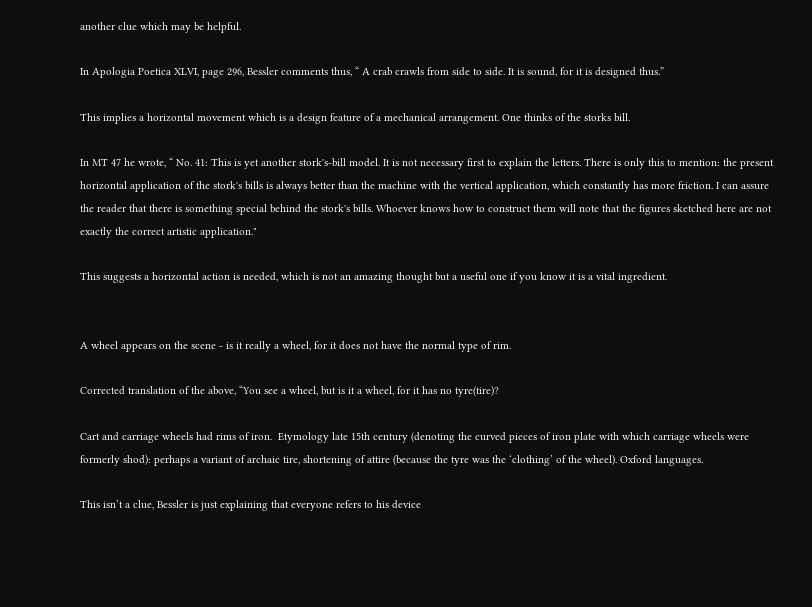another clue which may be helpful.

In Apologia Poetica XLVI, page 296, Bessler comments thus, “ A crab crawls from side to side. It is sound, for it is designed thus.”

This implies a horizontal movement which is a design feature of a mechanical arrangement. One thinks of the storks bill.

In MT 47 he wrote, “ No. 41: This is yet another stork's-bill model. It is not necessary first to explain the letters. There is only this to mention: the present horizontal application of the stork's bills is always better than the machine with the vertical application, which constantly has more friction. I can assure the reader that there is something special behind the stork's bills. Whoever knows how to construct them will note that the figures sketched here are not exactly the correct artistic application."

This suggests a horizontal action is needed, which is not an amazing thought but a useful one if you know it is a vital ingredient.


A wheel appears on the scene - is it really a wheel, for it does not have the normal type of rim.

Corrected translation of the above, “You see a wheel, but is it a wheel, for it has no tyre(tire)?

Cart and carriage wheels had rims of iron.  Etymology late 15th century (denoting the curved pieces of iron plate with which carriage wheels were formerly shod): perhaps a variant of archaic tire, shortening of attire (because the tyre was the ‘clothing’ of the wheel). Oxford languages.

This isn’t a clue, Bessler is just explaining that everyone refers to his device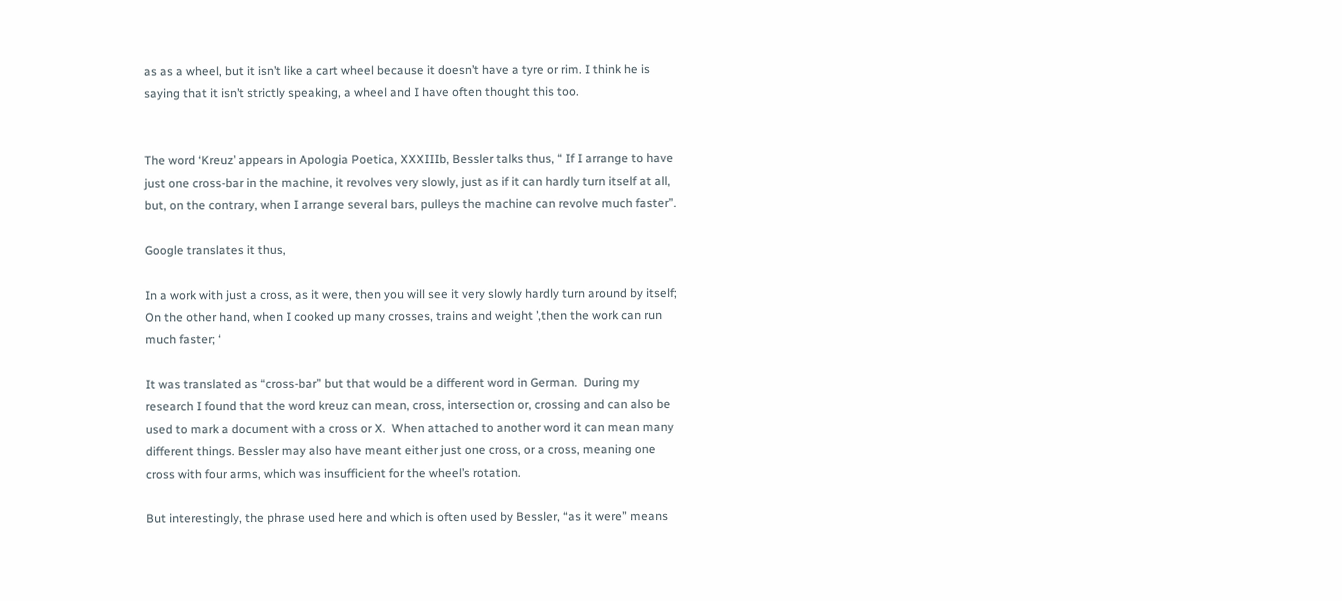as as a wheel, but it isn’t like a cart wheel because it doesn’t have a tyre or rim. I think he is saying that it isn’t strictly speaking, a wheel and I have often thought this too.


The word ‘Kreuz’ appears in Apologia Poetica, XXXIIIb, Bessler talks thus, “ If I arrange to have just one cross-bar in the machine, it revolves very slowly, just as if it can hardly turn itself at all, but, on the contrary, when I arrange several bars, pulleys the machine can revolve much faster”.

Google translates it thus,

In a work with just a cross, as it were, then you will see it very slowly hardly turn around by itself; On the other hand, when I cooked up many crosses, trains and weight ’,then the work can run much faster; ‘

It was translated as “cross-bar” but that would be a different word in German.  During my research I found that the word kreuz can mean, cross, intersection or, crossing and can also be used to mark a document with a cross or X.  When attached to another word it can mean many different things. Bessler may also have meant either just one cross, or a cross, meaning one cross with four arms, which was insufficient for the wheel’s rotation.

But interestingly, the phrase used here and which is often used by Bessler, “as it were” means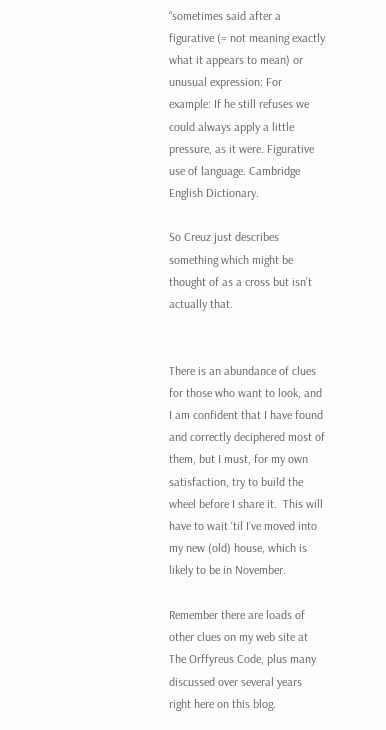“sometimes said after a figurative (= not meaning exactly what it appears to mean) or unusual expression: For example: If he still refuses we could always apply a little pressure, as it were. Figurative use of language. Cambridge English Dictionary.

So Creuz just describes something which might be thought of as a cross but isn’t actually that.


There is an abundance of clues for those who want to look, and I am confident that I have found and correctly deciphered most of them, but I must, for my own satisfaction, try to build the wheel before I share it.  This will have to wait ‘til I’ve moved into my new (old) house, which is likely to be in November.

Remember there are loads of other clues on my web site at The Orffyreus Code, plus many discussed over several years right here on this blog.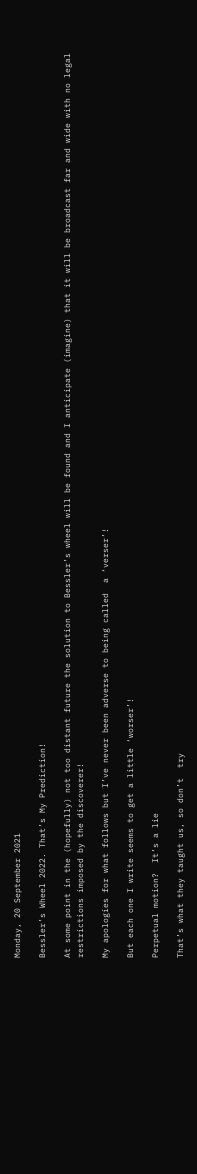Monday, 20 September 2021

Bessler’s Wheel 2022. That’s My Prediction!

At some point in the (hopefully) not too distant future the solution to Bessler’s wheel will be found and I anticipate (imagine) that it will be broadcast far and wide with no legal restrictions imposed by the discoverer!

My apologies for what follows but I’ve never been adverse to being called  a ‘verser’!

But each one I write seems to get a little ‘worser’!

Perpetual motion?  It’s a lie

That’s what they taught us, so don’t  try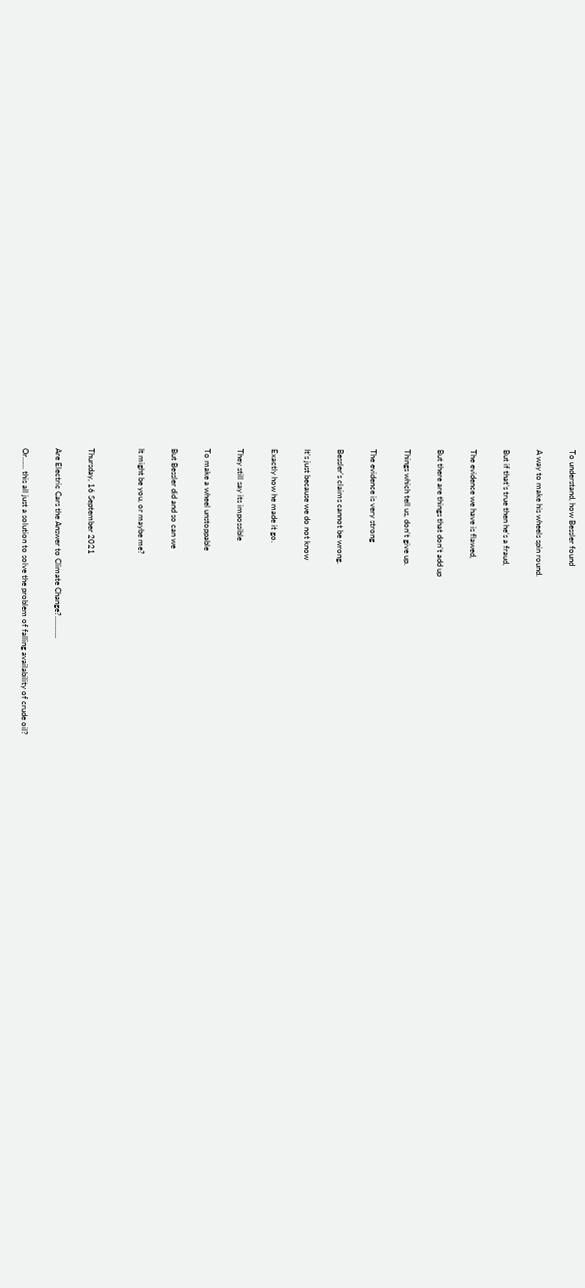To understand, how Bessler found

A way to make his wheels spin round.

But if that’s true then he’s a fraud,

The evidence we have is flawed,

But there are things that don’t add up

Things which tell us, don’t give up.

The evidence is very strong

Bessler’s claims cannot be wrong.

It’s just because we do not know

Exactly how he made it go.

They still say its impossible

To make a wheel unstoppable

But Bessler did and so can we

It might be you, or maybe me?


Thursday, 16 September 2021

Are Electric Cars the Answer to Climate Change?………..

Or…… this all just a solution to solve the problem of falling availability of crude oil?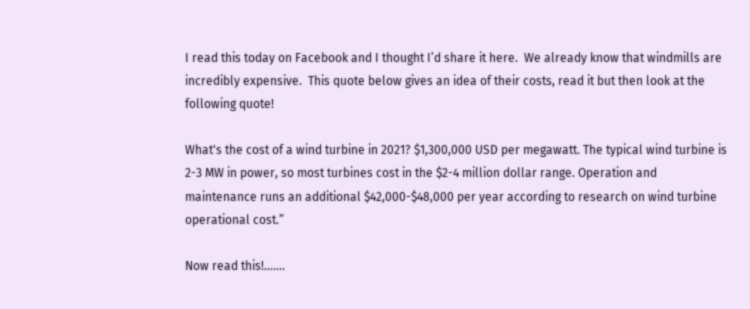I read this today on Facebook and I thought I’d share it here.  We already know that windmills are incredibly expensive.  This quote below gives an idea of their costs, read it but then look at the following quote!

What's the cost of a wind turbine in 2021? $1,300,000 USD per megawatt. The typical wind turbine is 2-3 MW in power, so most turbines cost in the $2-4 million dollar range. Operation and maintenance runs an additional $42,000-$48,000 per year according to research on wind turbine operational cost.”

Now read this!…….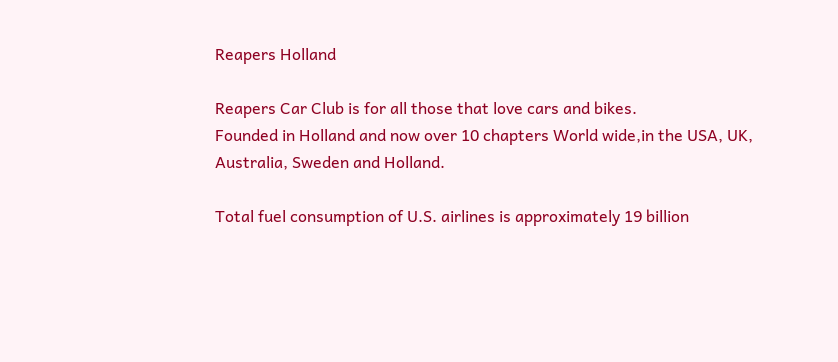Reapers Holland

Reapers Car Club is for all those that love cars and bikes.
Founded in Holland and now over 10 chapters World wide,in the USA, UK, Australia, Sweden and Holland.

Total fuel consumption of U.S. airlines is approximately 19 billion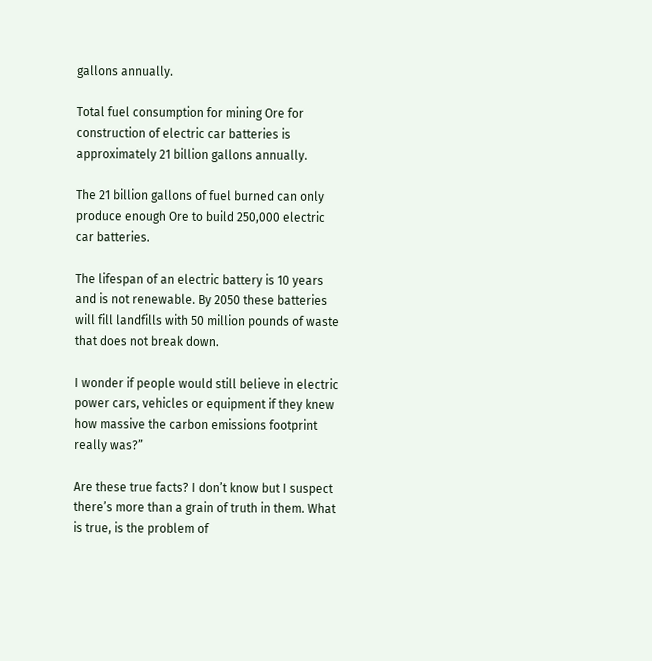gallons annually.

Total fuel consumption for mining Ore for construction of electric car batteries is approximately 21 billion gallons annually.

The 21 billion gallons of fuel burned can only produce enough Ore to build 250,000 electric car batteries.

The lifespan of an electric battery is 10 years and is not renewable. By 2050 these batteries will fill landfills with 50 million pounds of waste that does not break down.

I wonder if people would still believe in electric power cars, vehicles or equipment if they knew how massive the carbon emissions footprint really was?”

Are these true facts? I don’t know but I suspect there’s more than a grain of truth in them. What is true, is the problem of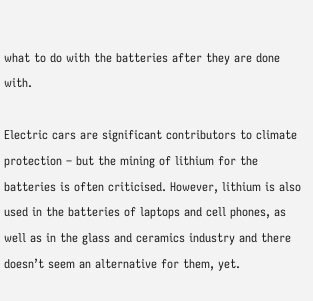what to do with the batteries after they are done with.

Electric cars are significant contributors to climate protection – but the mining of lithium for the batteries is often criticised. However, lithium is also used in the batteries of laptops and cell phones, as well as in the glass and ceramics industry and there doesn’t seem an alternative for them, yet.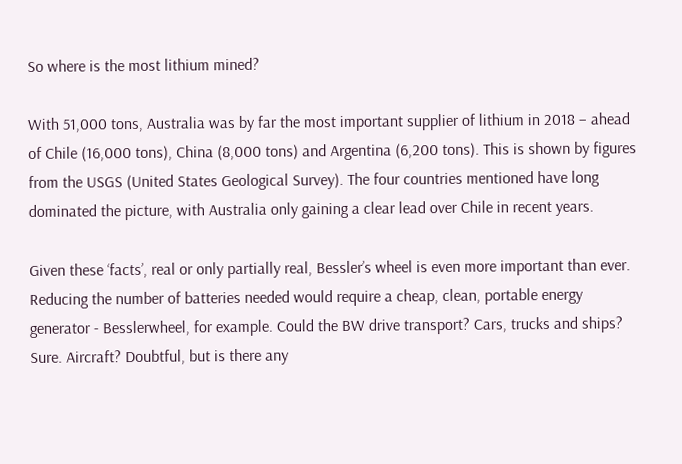So where is the most lithium mined?

With 51,000 tons, Australia was by far the most important supplier of lithium in 2018 – ahead of Chile (16,000 tons), China (8,000 tons) and Argentina (6,200 tons). This is shown by figures from the USGS (United States Geological Survey). The four countries mentioned have long dominated the picture, with Australia only gaining a clear lead over Chile in recent years.

Given these ‘facts’, real or only partially real, Bessler’s wheel is even more important than ever. Reducing the number of batteries needed would require a cheap, clean, portable energy generator - Besslerwheel, for example. Could the BW drive transport? Cars, trucks and ships? Sure. Aircraft? Doubtful, but is there any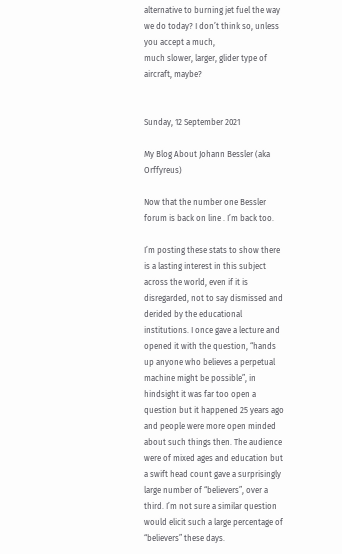alternative to burning jet fuel the way we do today? I don’t think so, unless you accept a much,
much slower, larger, glider type of aircraft, maybe?


Sunday, 12 September 2021

My Blog About Johann Bessler (aka Orffyreus)

Now that the number one Bessler forum is back on line . I’m back too.

I’m posting these stats to show there is a lasting interest in this subject across the world, even if it is disregarded, not to say dismissed and derided by the educational institutions. I once gave a lecture and opened it with the question, “hands up anyone who believes a perpetual machine might be possible”, in hindsight it was far too open a question but it happened 25 years ago and people were more open minded about such things then. The audience were of mixed ages and education but a swift head count gave a surprisingly large number of “believers”, over a third. I’m not sure a similar question would elicit such a large percentage of “believers” these days.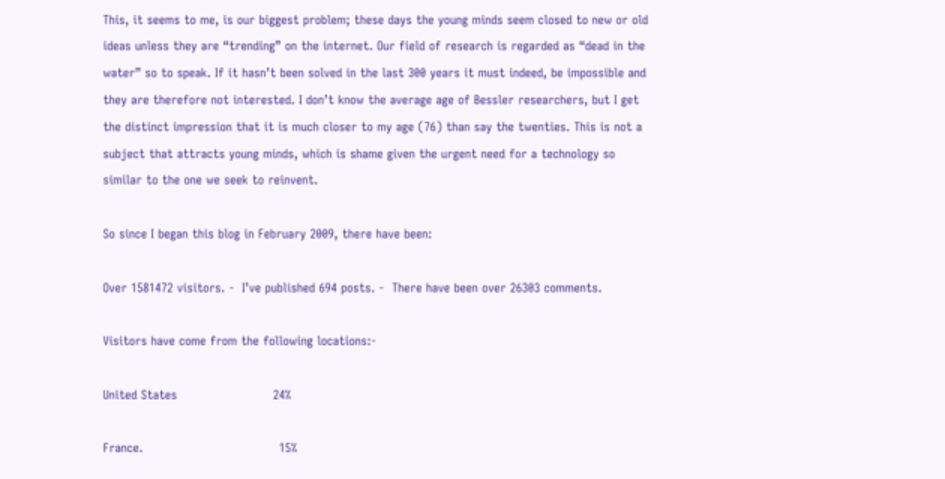This, it seems to me, is our biggest problem; these days the young minds seem closed to new or old ideas unless they are “trending” on the internet. Our field of research is regarded as “dead in the water” so to speak. If it hasn’t been solved in the last 300 years it must indeed, be impossible and they are therefore not interested. I don’t know the average age of Bessler researchers, but I get the distinct impression that it is much closer to my age (76) than say the twenties. This is not a subject that attracts young minds, which is shame given the urgent need for a technology so similar to the one we seek to reinvent.

So since I began this blog in February 2009, there have been:

Over 1581472 visitors. -  I’ve published 694 posts. -  There have been over 26303 comments.

Visitors have come from the following locations:-

United States                        24%

France.                                  15%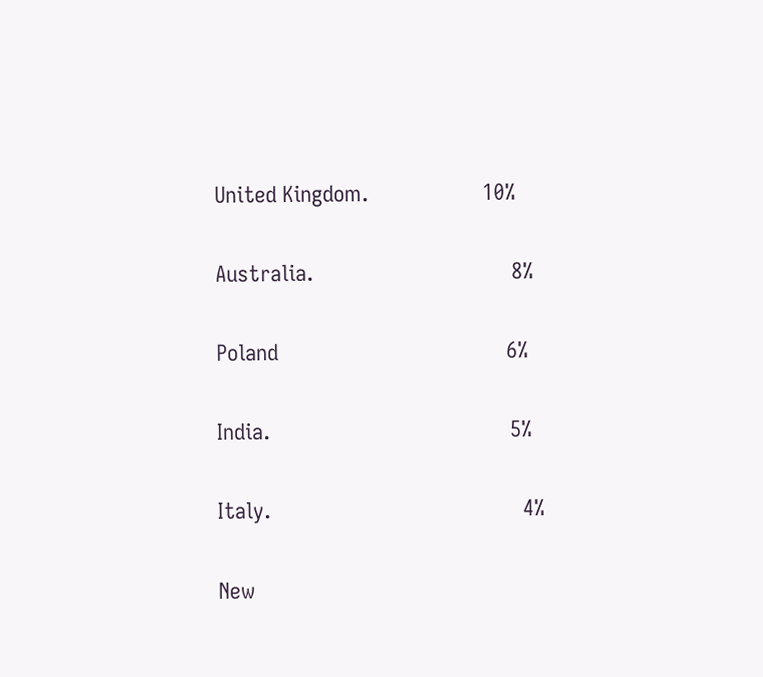United Kingdom.                   10%

Australia.                                 8%

Poland                                      6%

India.                                        5%

Italy.                                          4%

New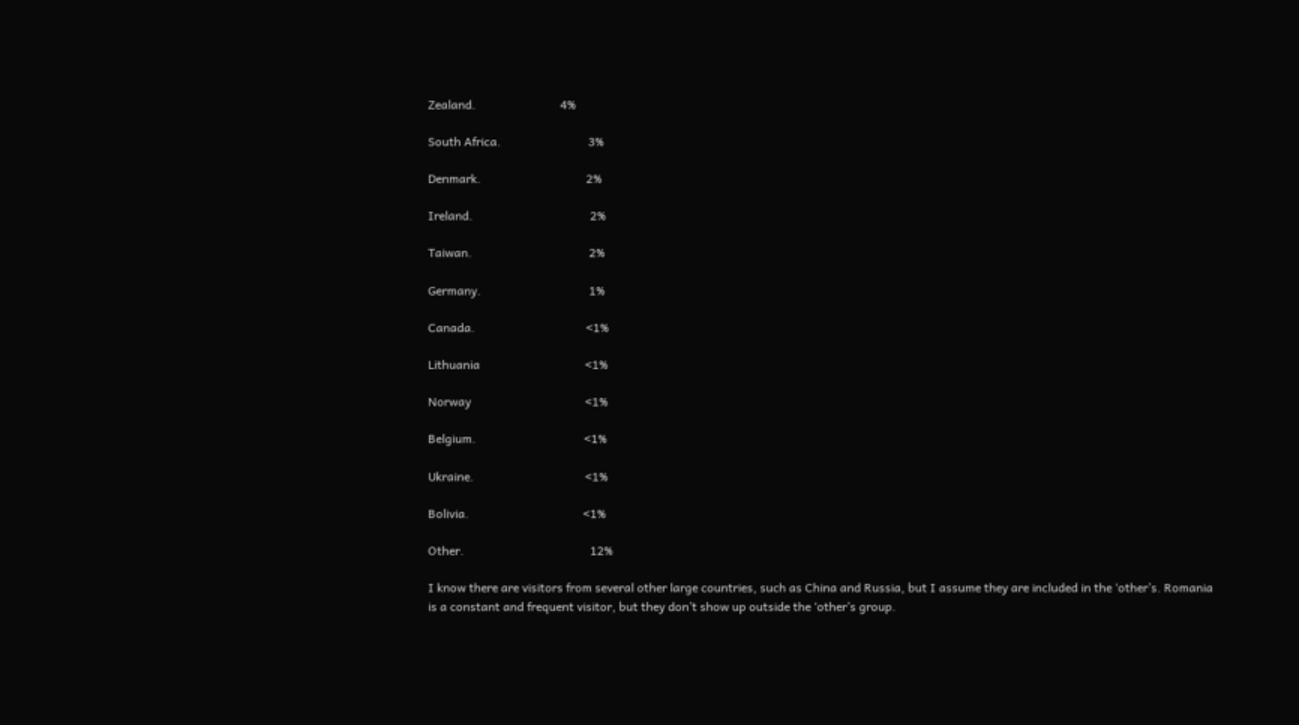Zealand.                            4%

South Africa.                             3%

Denmark.                                   2%

Ireland.                                       2%

Taiwan.                                       2%

Germany.                                    1%

Canada.                                     <1%

Lithuania                                   <1%

Norway                                      <1%

Belgium.                                    <1%

Ukraine.                                     <1%

Bolivia.                                      <1%

Other.                                          12%

I know there are visitors from several other large countries, such as China and Russia, but I assume they are included in the ‘other’s. Romania is a constant and frequent visitor, but they don’t show up outside the ‘other’s group.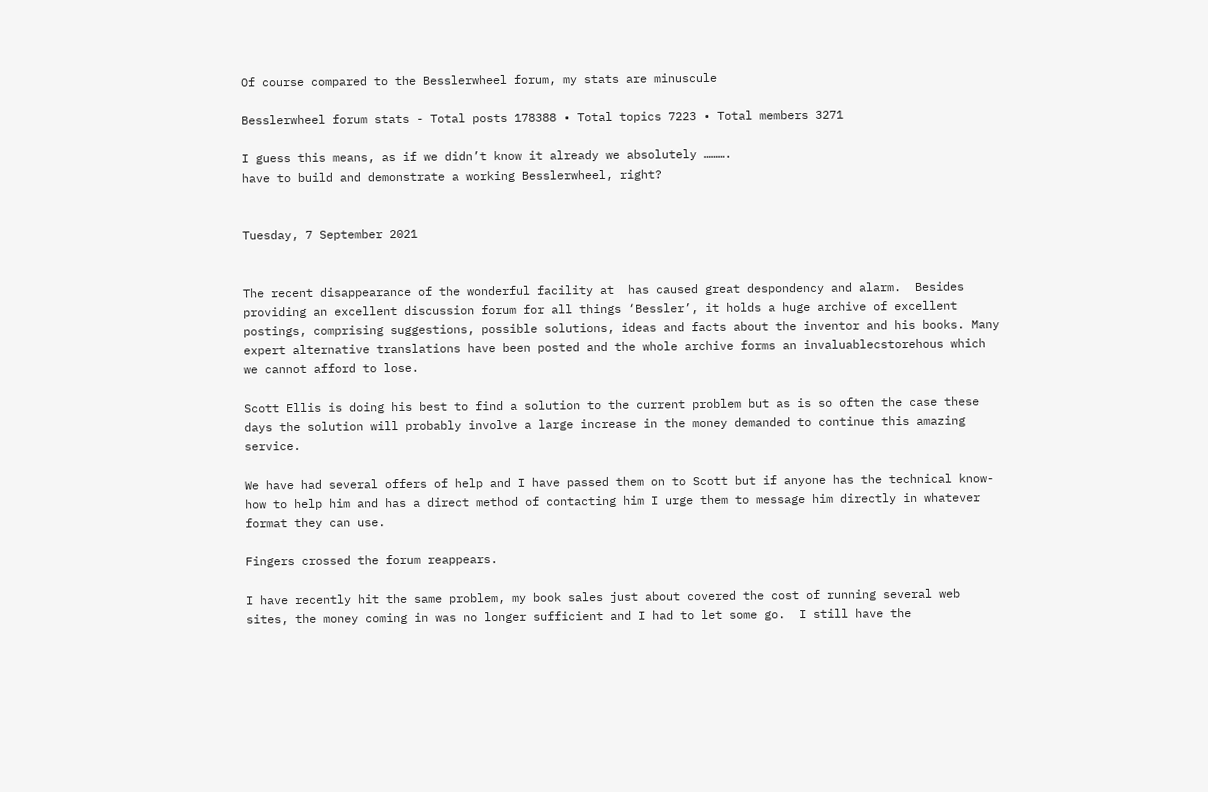Of course compared to the Besslerwheel forum, my stats are minuscule

Besslerwheel forum stats - Total posts 178388 • Total topics 7223 • Total members 3271

I guess this means, as if we didn’t know it already we absolutely ……….
have to build and demonstrate a working Besslerwheel, right?


Tuesday, 7 September 2021


The recent disappearance of the wonderful facility at  has caused great despondency and alarm.  Besides providing an excellent discussion forum for all things ‘Bessler’, it holds a huge archive of excellent postings, comprising suggestions, possible solutions, ideas and facts about the inventor and his books. Many expert alternative translations have been posted and the whole archive forms an invaluablecstorehous which we cannot afford to lose.

Scott Ellis is doing his best to find a solution to the current problem but as is so often the case these days the solution will probably involve a large increase in the money demanded to continue this amazing service.

We have had several offers of help and I have passed them on to Scott but if anyone has the technical know-how to help him and has a direct method of contacting him I urge them to message him directly in whatever format they can use.

Fingers crossed the forum reappears.

I have recently hit the same problem, my book sales just about covered the cost of running several web sites, the money coming in was no longer sufficient and I had to let some go.  I still have the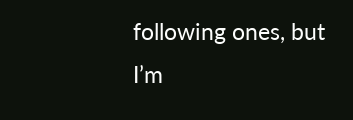following ones, but I’m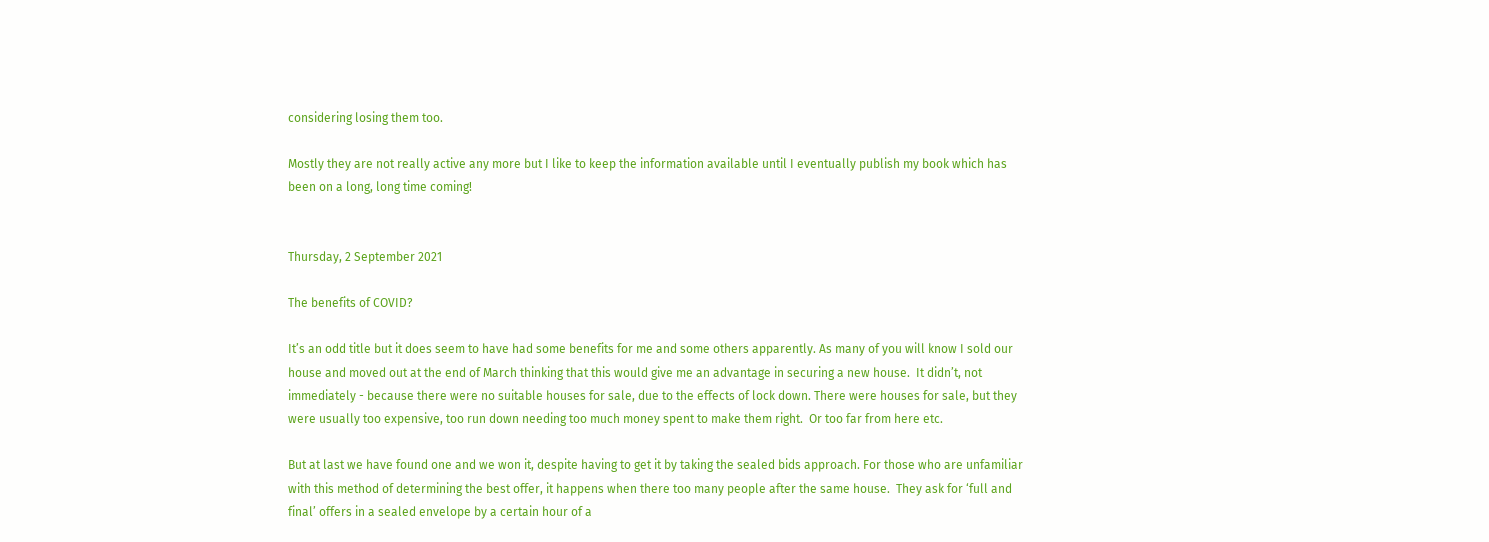considering losing them too.

Mostly they are not really active any more but I like to keep the information available until I eventually publish my book which has been on a long, long time coming!


Thursday, 2 September 2021

The benefits of COVID?

It’s an odd title but it does seem to have had some benefits for me and some others apparently. As many of you will know I sold our house and moved out at the end of March thinking that this would give me an advantage in securing a new house.  It didn’t, not immediately - because there were no suitable houses for sale, due to the effects of lock down. There were houses for sale, but they were usually too expensive, too run down needing too much money spent to make them right.  Or too far from here etc.

But at last we have found one and we won it, despite having to get it by taking the sealed bids approach. For those who are unfamiliar with this method of determining the best offer, it happens when there too many people after the same house.  They ask for ‘full and final’ offers in a sealed envelope by a certain hour of a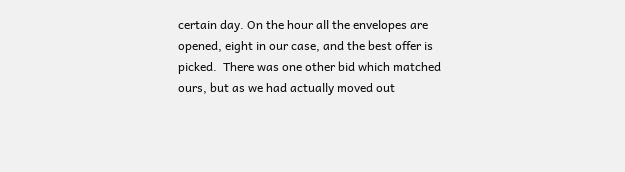certain day. On the hour all the envelopes are opened, eight in our case, and the best offer is picked.  There was one other bid which matched ours, but as we had actually moved out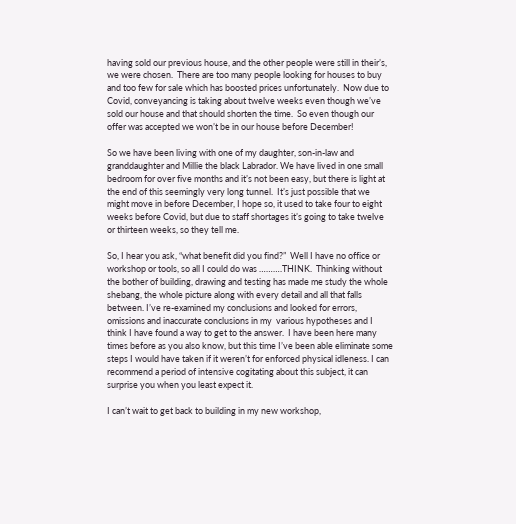having sold our previous house, and the other people were still in their’s, we were chosen.  There are too many people looking for houses to buy and too few for sale which has boosted prices unfortunately.  Now due to Covid, conveyancing is taking about twelve weeks even though we’ve sold our house and that should shorten the time.  So even though our offer was accepted we won’t be in our house before December!

So we have been living with one of my daughter, son-in-law and granddaughter and Millie the black Labrador. We have lived in one small bedroom for over five months and it’s not been easy, but there is light at the end of this seemingly very long tunnel.  It’s just possible that we might move in before December, I hope so, it used to take four to eight weeks before Covid, but due to staff shortages it’s going to take twelve or thirteen weeks, so they tell me.

So, I hear you ask, “what benefit did you find?”  Well I have no office or workshop or tools, so all I could do was ……….THINK.  Thinking without the bother of building, drawing and testing has made me study the whole shebang, the whole picture along with every detail and all that falls between. I’ve re-examined my conclusions and looked for errors, omissions and inaccurate conclusions in my  various hypotheses and I think I have found a way to get to the answer.  I have been here many times before as you also know, but this time I’ve been able eliminate some steps I would have taken if it weren’t for enforced physical idleness. I can recommend a period of intensive cogitating about this subject, it can surprise you when you least expect it.

I can’t wait to get back to building in my new workshop,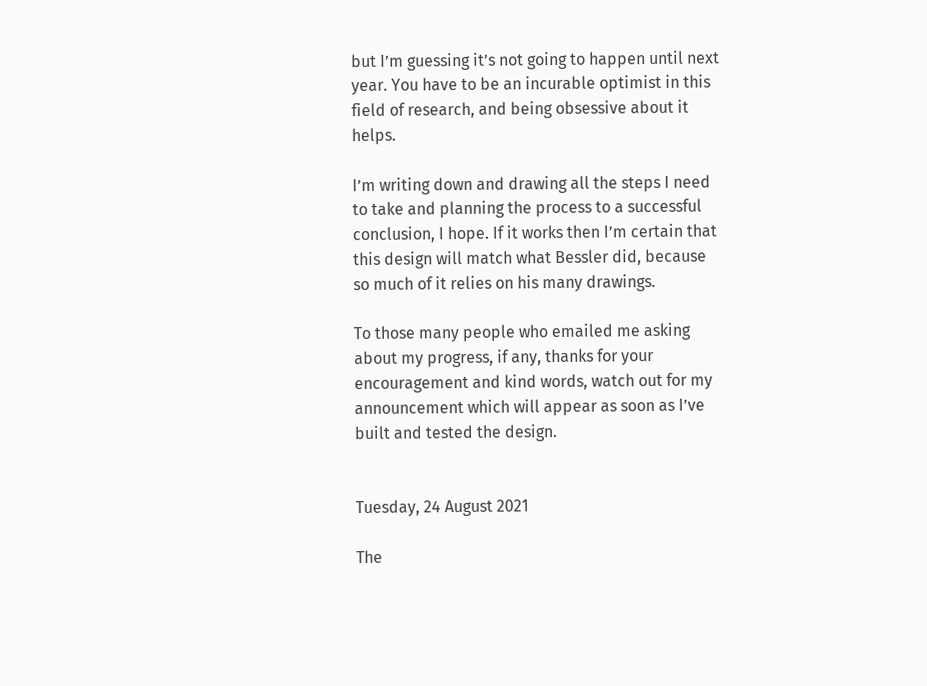but I’m guessing it’s not going to happen until next year. You have to be an incurable optimist in this field of research, and being obsessive about it helps.

I’m writing down and drawing all the steps I need to take and planning the process to a successful conclusion, I hope. If it works then I’m certain that this design will match what Bessler did, because so much of it relies on his many drawings.

To those many people who emailed me asking about my progress, if any, thanks for your encouragement and kind words, watch out for my announcement which will appear as soon as I’ve built and tested the design.


Tuesday, 24 August 2021

The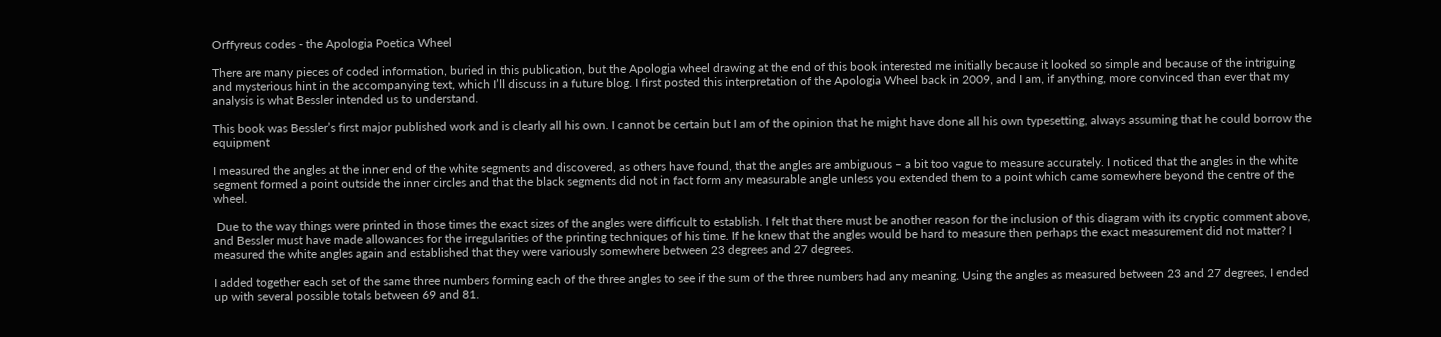Orffyreus codes - the Apologia Poetica Wheel

There are many pieces of coded information, buried in this publication, but the Apologia wheel drawing at the end of this book interested me initially because it looked so simple and because of the intriguing and mysterious hint in the accompanying text, which I’ll discuss in a future blog. I first posted this interpretation of the Apologia Wheel back in 2009, and I am, if anything, more convinced than ever that my analysis is what Bessler intended us to understand.

This book was Bessler’s first major published work and is clearly all his own. I cannot be certain but I am of the opinion that he might have done all his own typesetting, always assuming that he could borrow the equipment

I measured the angles at the inner end of the white segments and discovered, as others have found, that the angles are ambiguous – a bit too vague to measure accurately. I noticed that the angles in the white segment formed a point outside the inner circles and that the black segments did not in fact form any measurable angle unless you extended them to a point which came somewhere beyond the centre of the wheel.

 Due to the way things were printed in those times the exact sizes of the angles were difficult to establish. I felt that there must be another reason for the inclusion of this diagram with its cryptic comment above, and Bessler must have made allowances for the irregularities of the printing techniques of his time. If he knew that the angles would be hard to measure then perhaps the exact measurement did not matter? I measured the white angles again and established that they were variously somewhere between 23 degrees and 27 degrees.

I added together each set of the same three numbers forming each of the three angles to see if the sum of the three numbers had any meaning. Using the angles as measured between 23 and 27 degrees, I ended up with several possible totals between 69 and 81.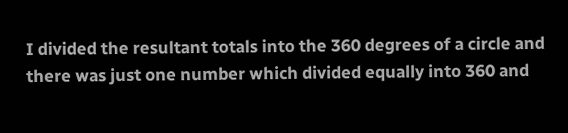I divided the resultant totals into the 360 degrees of a circle and there was just one number which divided equally into 360 and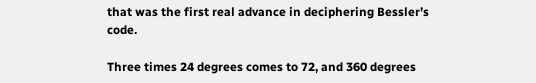that was the first real advance in deciphering Bessler’s code.

Three times 24 degrees comes to 72, and 360 degrees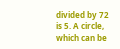divided by 72 is 5. A circle, which can be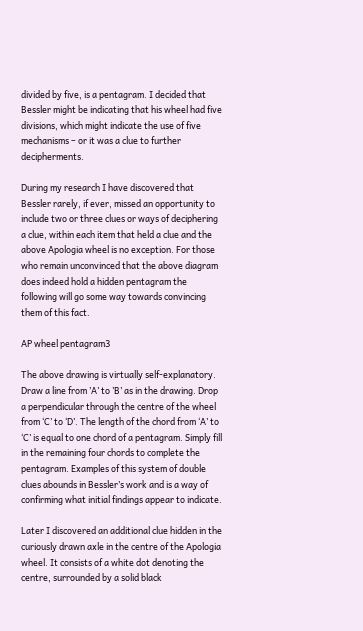divided by five, is a pentagram. I decided that Bessler might be indicating that his wheel had five divisions, which might indicate the use of five mechanisms – or it was a clue to further decipherments.

During my research I have discovered that Bessler rarely, if ever, missed an opportunity to include two or three clues or ways of deciphering a clue, within each item that held a clue and the above Apologia wheel is no exception. For those who remain unconvinced that the above diagram does indeed hold a hidden pentagram the following will go some way towards convincing them of this fact.

AP wheel pentagram3

The above drawing is virtually self-explanatory. Draw a line from ’A’ to ’B’ as in the drawing. Drop a perpendicular through the centre of the wheel from ‘C’ to ‘D’. The length of the chord from ‘A’ to ‘C’ is equal to one chord of a pentagram. Simply fill in the remaining four chords to complete the pentagram. Examples of this system of double clues abounds in Bessler’s work and is a way of confirming what initial findings appear to indicate.

Later I discovered an additional clue hidden in the curiously drawn axle in the centre of the Apologia wheel. It consists of a white dot denoting the centre, surrounded by a solid black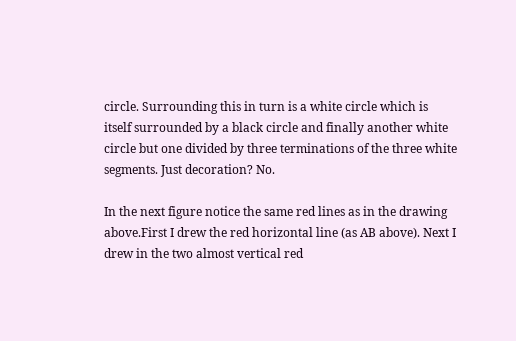circle. Surrounding this in turn is a white circle which is itself surrounded by a black circle and finally another white circle but one divided by three terminations of the three white segments. Just decoration? No.

In the next figure notice the same red lines as in the drawing above.First I drew the red horizontal line (as AB above). Next I drew in the two almost vertical red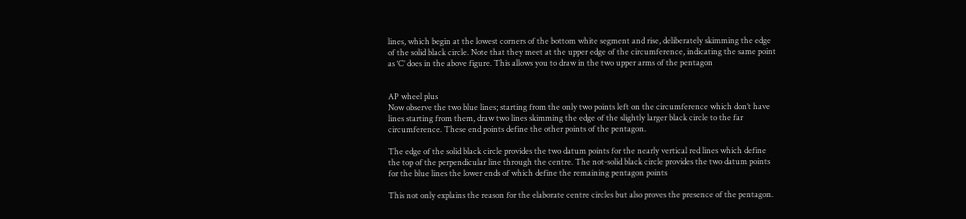lines, which begin at the lowest corners of the bottom white segment and rise, deliberately skimming the edge of the solid black circle. Note that they meet at the upper edge of the circumference, indicating the same point as ‘C’ does in the above figure. This allows you to draw in the two upper arms of the pentagon


AP wheel plus
Now observe the two blue lines; starting from the only two points left on the circumference which don’t have lines starting from them, draw two lines skimming the edge of the slightly larger black circle to the far circumference. These end points define the other points of the pentagon.

The edge of the solid black circle provides the two datum points for the nearly vertical red lines which define the top of the perpendicular line through the centre. The not-solid black circle provides the two datum points for the blue lines the lower ends of which define the remaining pentagon points

This not only explains the reason for the elaborate centre circles but also proves the presence of the pentagon.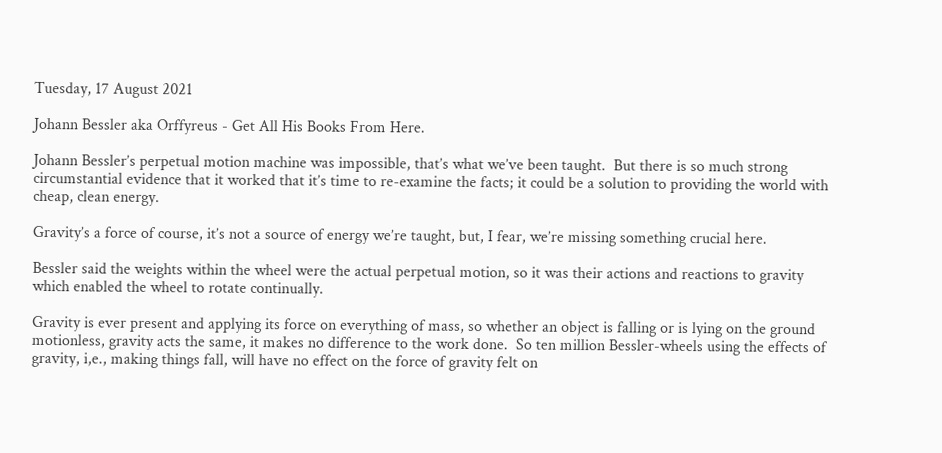Tuesday, 17 August 2021

Johann Bessler aka Orffyreus - Get All His Books From Here.

Johann Bessler’s perpetual motion machine was impossible, that’s what we’ve been taught.  But there is so much strong circumstantial evidence that it worked that it’s time to re-examine the facts; it could be a solution to providing the world with cheap, clean energy.

Gravity’s a force of course, it’s not a source of energy we’re taught, but, I fear, we’re missing something crucial here.

Bessler said the weights within the wheel were the actual perpetual motion, so it was their actions and reactions to gravity which enabled the wheel to rotate continually.

Gravity is ever present and applying its force on everything of mass, so whether an object is falling or is lying on the ground motionless, gravity acts the same, it makes no difference to the work done.  So ten million Bessler-wheels using the effects of gravity, i,e., making things fall, will have no effect on the force of gravity felt on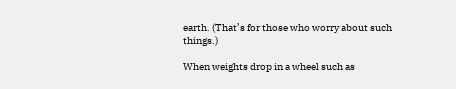earth. (That’s for those who worry about such things.)

When weights drop in a wheel such as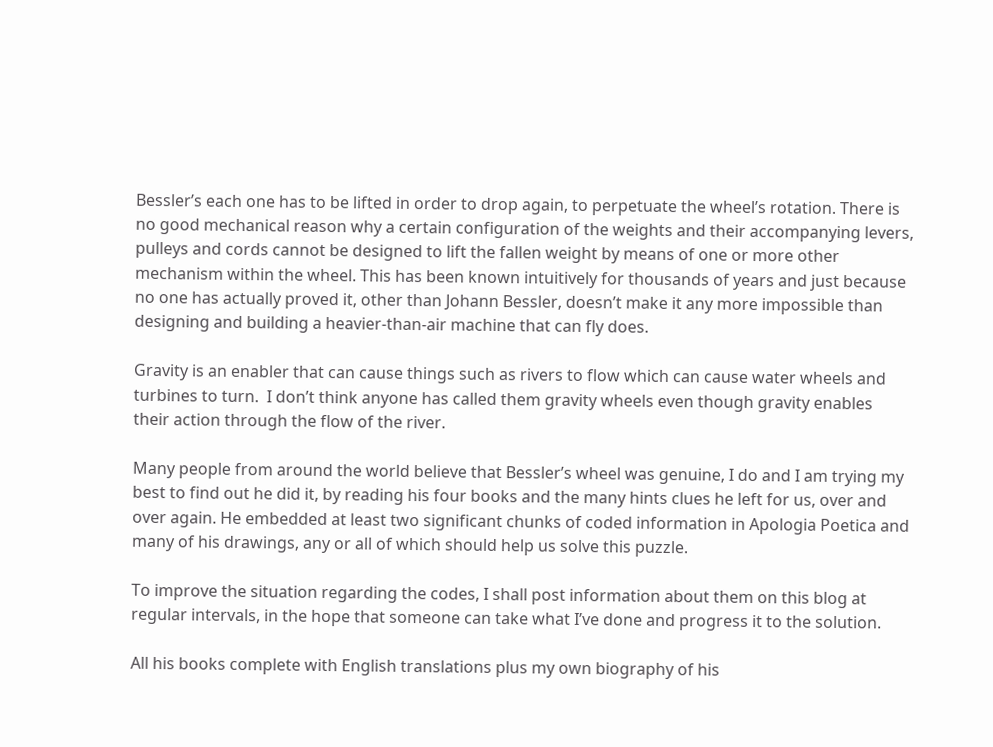Bessler’s each one has to be lifted in order to drop again, to perpetuate the wheel’s rotation. There is no good mechanical reason why a certain configuration of the weights and their accompanying levers, pulleys and cords cannot be designed to lift the fallen weight by means of one or more other mechanism within the wheel. This has been known intuitively for thousands of years and just because no one has actually proved it, other than Johann Bessler, doesn’t make it any more impossible than designing and building a heavier-than-air machine that can fly does.

Gravity is an enabler that can cause things such as rivers to flow which can cause water wheels and turbines to turn.  I don’t think anyone has called them gravity wheels even though gravity enables their action through the flow of the river.

Many people from around the world believe that Bessler’s wheel was genuine, I do and I am trying my best to find out he did it, by reading his four books and the many hints clues he left for us, over and over again. He embedded at least two significant chunks of coded information in Apologia Poetica and many of his drawings, any or all of which should help us solve this puzzle.

To improve the situation regarding the codes, I shall post information about them on this blog at regular intervals, in the hope that someone can take what I’ve done and progress it to the solution.

All his books complete with English translations plus my own biography of his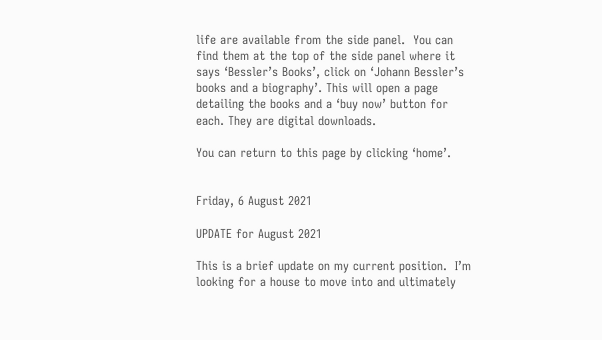life are available from the side panel.  You can find them at the top of the side panel where it says ‘Bessler’s Books’, click on ‘Johann Bessler’s books and a biography’. This will open a page detailing the books and a ‘buy now’ button for each. They are digital downloads.

You can return to this page by clicking ‘home’.


Friday, 6 August 2021

UPDATE for August 2021

This is a brief update on my current position.  I’m looking for a house to move into and ultimately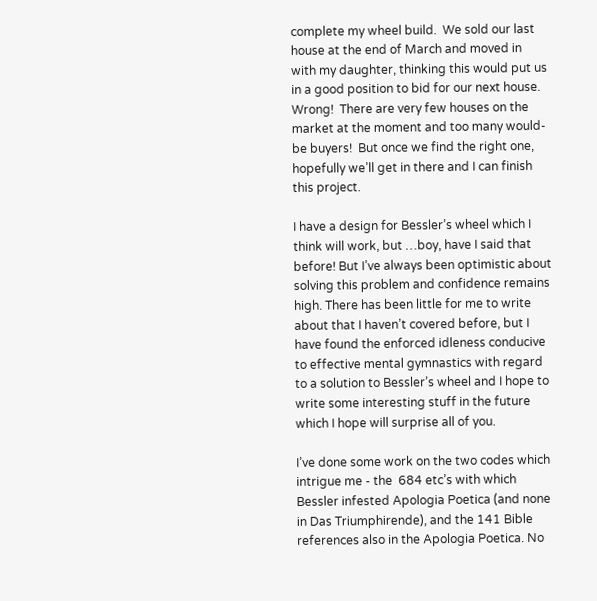complete my wheel build.  We sold our last house at the end of March and moved in with my daughter, thinking this would put us in a good position to bid for our next house.  Wrong!  There are very few houses on the market at the moment and too many would-be buyers!  But once we find the right one, hopefully we’ll get in there and I can finish this project.

I have a design for Bessler’s wheel which I think will work, but …boy, have I said that before! But I’ve always been optimistic about solving this problem and confidence remains high. There has been little for me to write about that I haven’t covered before, but I have found the enforced idleness conducive to effective mental gymnastics with regard to a solution to Bessler’s wheel and I hope to write some interesting stuff in the future which I hope will surprise all of you.

I’ve done some work on the two codes which intrigue me - the  684 etc’s with which Bessler infested Apologia Poetica (and none in Das Triumphirende), and the 141 Bible references also in the Apologia Poetica. No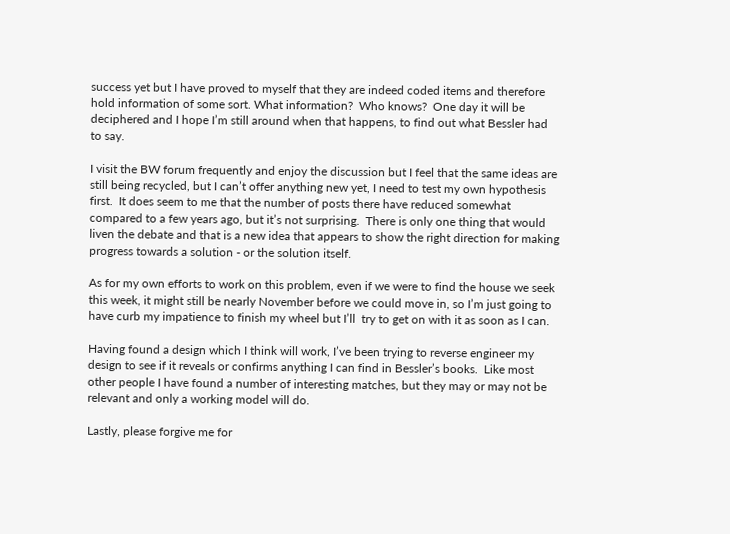success yet but I have proved to myself that they are indeed coded items and therefore hold information of some sort. What information?  Who knows?  One day it will be deciphered and I hope I’m still around when that happens, to find out what Bessler had to say.

I visit the BW forum frequently and enjoy the discussion but I feel that the same ideas are still being recycled, but I can’t offer anything new yet, I need to test my own hypothesis first.  It does seem to me that the number of posts there have reduced somewhat compared to a few years ago, but it’s not surprising.  There is only one thing that would liven the debate and that is a new idea that appears to show the right direction for making progress towards a solution - or the solution itself.

As for my own efforts to work on this problem, even if we were to find the house we seek this week, it might still be nearly November before we could move in, so I’m just going to have curb my impatience to finish my wheel but I’ll  try to get on with it as soon as I can.

Having found a design which I think will work, I’ve been trying to reverse engineer my design to see if it reveals or confirms anything I can find in Bessler’s books.  Like most other people I have found a number of interesting matches, but they may or may not be relevant and only a working model will do.

Lastly, please forgive me for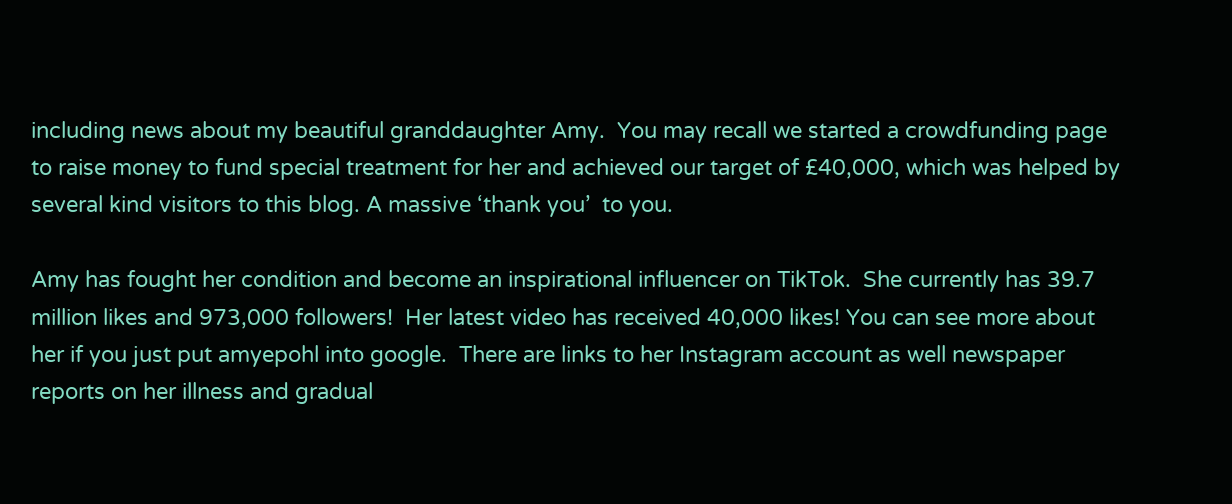including news about my beautiful granddaughter Amy.  You may recall we started a crowdfunding page to raise money to fund special treatment for her and achieved our target of £40,000, which was helped by several kind visitors to this blog. A massive ‘thank you’  to you.

Amy has fought her condition and become an inspirational influencer on TikTok.  She currently has 39.7 million likes and 973,000 followers!  Her latest video has received 40,000 likes! You can see more about her if you just put amyepohl into google.  There are links to her Instagram account as well newspaper reports on her illness and gradual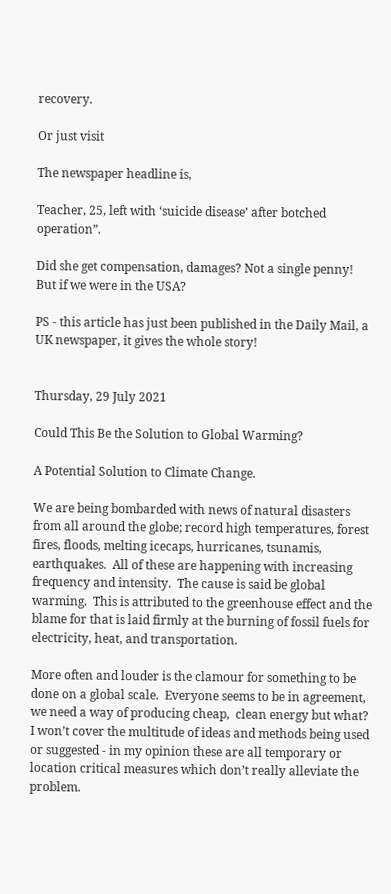recovery.

Or just visit

The newspaper headline is,

Teacher, 25, left with ‘suicide disease’ after botched operation”.

Did she get compensation, damages? Not a single penny!  But if we were in the USA?

PS - this article has just been published in the Daily Mail, a UK newspaper, it gives the whole story!


Thursday, 29 July 2021

Could This Be the Solution to Global Warming?

A Potential Solution to Climate Change.

We are being bombarded with news of natural disasters from all around the globe; record high temperatures, forest fires, floods, melting icecaps, hurricanes, tsunamis, earthquakes.  All of these are happening with increasing frequency and intensity.  The cause is said be global warming.  This is attributed to the greenhouse effect and the blame for that is laid firmly at the burning of fossil fuels for electricity, heat, and transportation.

More often and louder is the clamour for something to be done on a global scale.  Everyone seems to be in agreement, we need a way of producing cheap,  clean energy but what? I won’t cover the multitude of ideas and methods being used or suggested - in my opinion these are all temporary or location critical measures which don’t really alleviate the problem.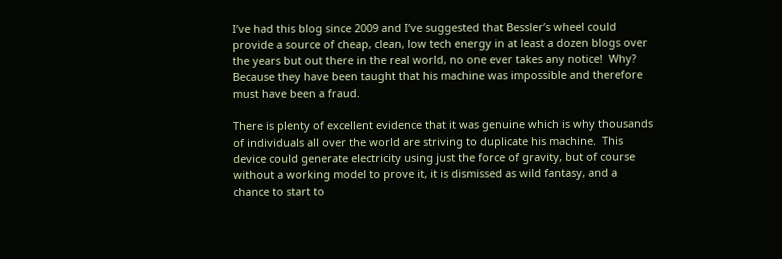I’ve had this blog since 2009 and I’ve suggested that Bessler’s wheel could provide a source of cheap, clean, low tech energy in at least a dozen blogs over the years but out there in the real world, no one ever takes any notice!  Why? Because they have been taught that his machine was impossible and therefore must have been a fraud.

There is plenty of excellent evidence that it was genuine which is why thousands of individuals all over the world are striving to duplicate his machine.  This device could generate electricity using just the force of gravity, but of course without a working model to prove it, it is dismissed as wild fantasy, and a chance to start to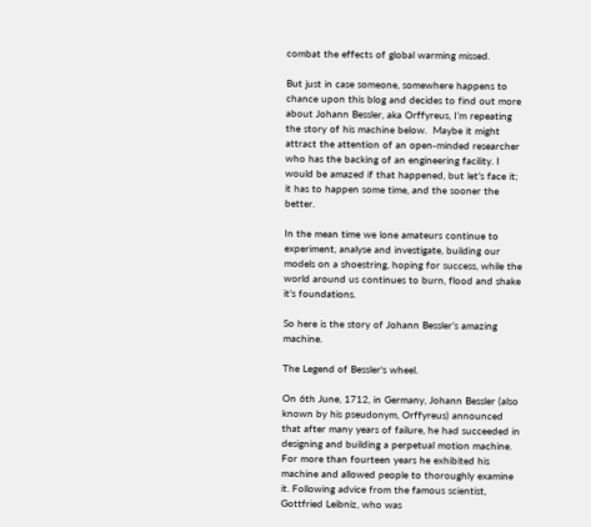combat the effects of global warming missed.

But just in case someone, somewhere happens to chance upon this blog and decides to find out more about Johann Bessler, aka Orffyreus, I’m repeating the story of his machine below.  Maybe it might attract the attention of an open-minded researcher who has the backing of an engineering facility. I would be amazed if that happened, but let’s face it; it has to happen some time, and the sooner the better.

In the mean time we lone amateurs continue to experiment, analyse and investigate, building our models on a shoestring, hoping for success, while the world around us continues to burn, flood and shake it’s foundations.

So here is the story of Johann Bessler’s amazing machine.

The Legend of Bessler's wheel.

On 6th June, 1712, in Germany, Johann Bessler (also known by his pseudonym, Orffyreus) announced that after many years of failure, he had succeeded in designing and building a perpetual motion machine. For more than fourteen years he exhibited his machine and allowed people to thoroughly examine it. Following advice from the famous scientist, Gottfried Leibniz, who was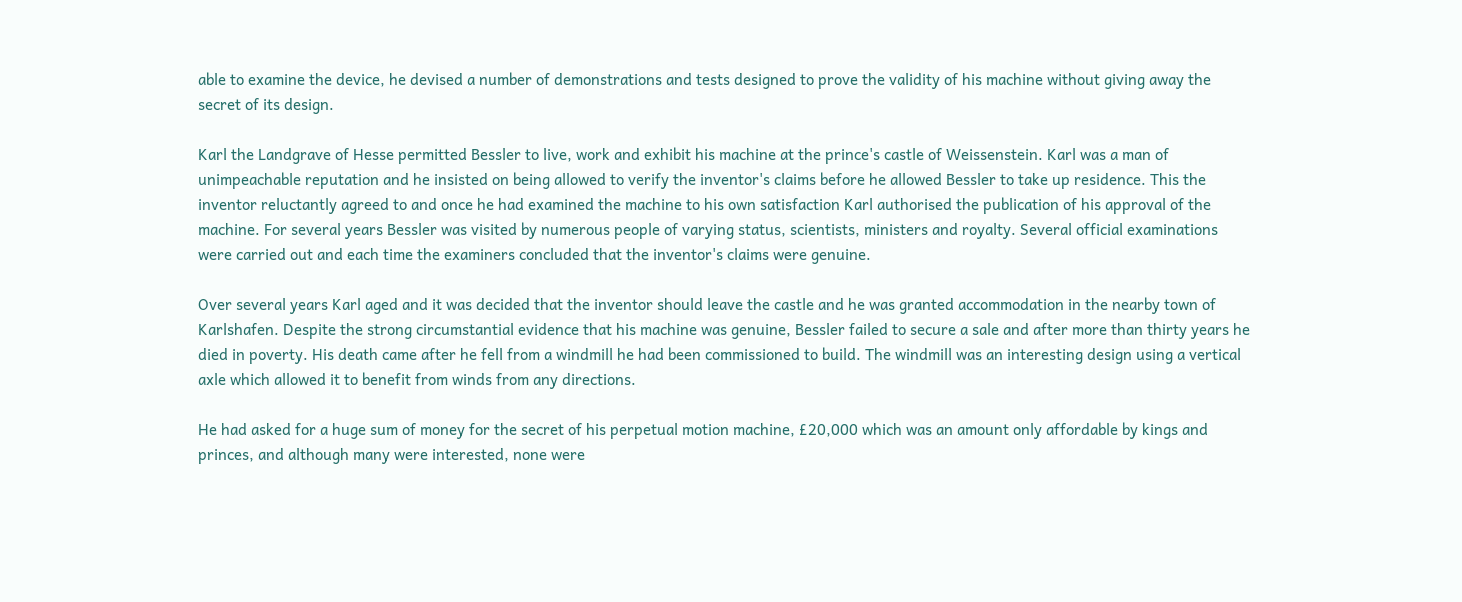able to examine the device, he devised a number of demonstrations and tests designed to prove the validity of his machine without giving away the secret of its design.

Karl the Landgrave of Hesse permitted Bessler to live, work and exhibit his machine at the prince's castle of Weissenstein. Karl was a man of unimpeachable reputation and he insisted on being allowed to verify the inventor's claims before he allowed Bessler to take up residence. This the inventor reluctantly agreed to and once he had examined the machine to his own satisfaction Karl authorised the publication of his approval of the machine. For several years Bessler was visited by numerous people of varying status, scientists, ministers and royalty. Several official examinations were carried out and each time the examiners concluded that the inventor's claims were genuine.

Over several years Karl aged and it was decided that the inventor should leave the castle and he was granted accommodation in the nearby town of Karlshafen. Despite the strong circumstantial evidence that his machine was genuine, Bessler failed to secure a sale and after more than thirty years he died in poverty. His death came after he fell from a windmill he had been commissioned to build. The windmill was an interesting design using a vertical axle which allowed it to benefit from winds from any directions.

He had asked for a huge sum of money for the secret of his perpetual motion machine, £20,000 which was an amount only affordable by kings and princes, and although many were interested, none were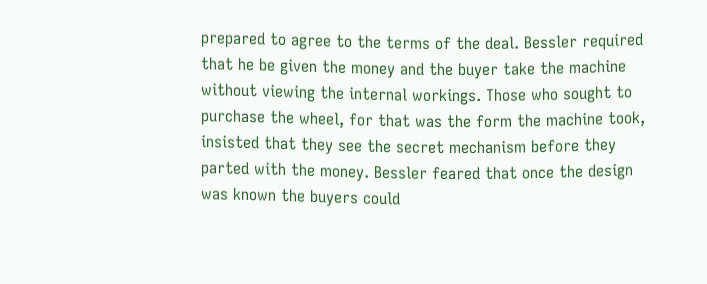prepared to agree to the terms of the deal. Bessler required that he be given the money and the buyer take the machine without viewing the internal workings. Those who sought to purchase the wheel, for that was the form the machine took, insisted that they see the secret mechanism before they parted with the money. Bessler feared that once the design was known the buyers could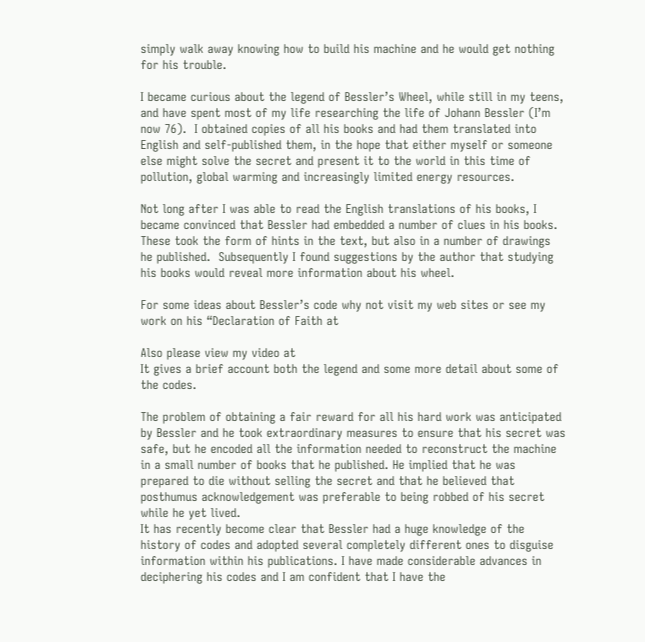simply walk away knowing how to build his machine and he would get nothing for his trouble.

I became curious about the legend of Bessler’s Wheel, while still in my teens, and have spent most of my life researching the life of Johann Bessler (I’m now 76).  I obtained copies of all his books and had them translated into English and self-published them, in the hope that either myself or someone else might solve the secret and present it to the world in this time of pollution, global warming and increasingly limited energy resources.

Not long after I was able to read the English translations of his books, I became convinced that Bessler had embedded a number of clues in his books.  These took the form of hints in the text, but also in a number of drawings he published.  Subsequently I found suggestions by the author that studying his books would reveal more information about his wheel.

For some ideas about Bessler’s code why not visit my web sites or see my work on his “Declaration of Faith at

Also please view my video at
It gives a brief account both the legend and some more detail about some of the codes.

The problem of obtaining a fair reward for all his hard work was anticipated by Bessler and he took extraordinary measures to ensure that his secret was safe, but he encoded all the information needed to reconstruct the machine in a small number of books that he published. He implied that he was prepared to die without selling the secret and that he believed that posthumus acknowledgement was preferable to being robbed of his secret while he yet lived.
It has recently become clear that Bessler had a huge knowledge of the history of codes and adopted several completely different ones to disguise information within his publications. I have made considerable advances in deciphering his codes and I am confident that I have the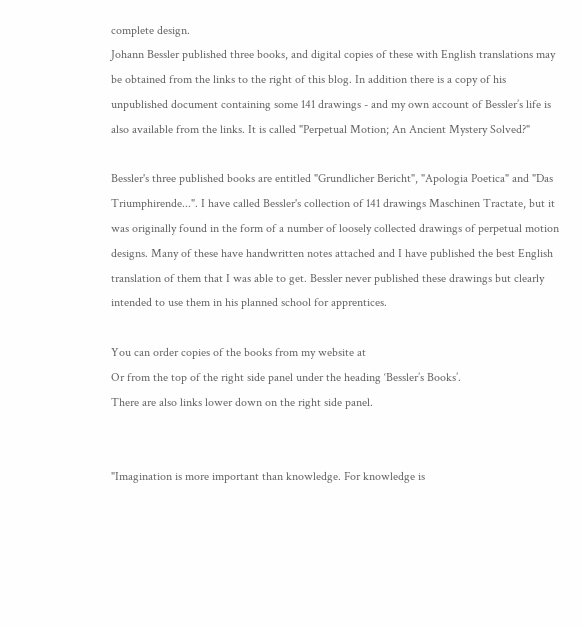complete design.
Johann Bessler published three books, and digital copies of these with English translations may be obtained from the links to the right of this blog. In addition there is a copy of his unpublished document containing some 141 drawings - and my own account of Bessler’s life is also available from the links. It is called "Perpetual Motion; An Ancient Mystery Solved?"

Bessler's three published books are entitled "Grundlicher Bericht", "Apologia Poetica" and "Das Triumphirende...". I have called Bessler's collection of 141 drawings Maschinen Tractate, but it was originally found in the form of a number of loosely collected drawings of perpetual motion designs. Many of these have handwritten notes attached and I have published the best English translation of them that I was able to get. Bessler never published these drawings but clearly intended to use them in his planned school for apprentices.

You can order copies of the books from my website at
Or from the top of the right side panel under the heading ‘Bessler’s Books’.
There are also links lower down on the right side panel.


"Imagination is more important than knowledge. For knowledge is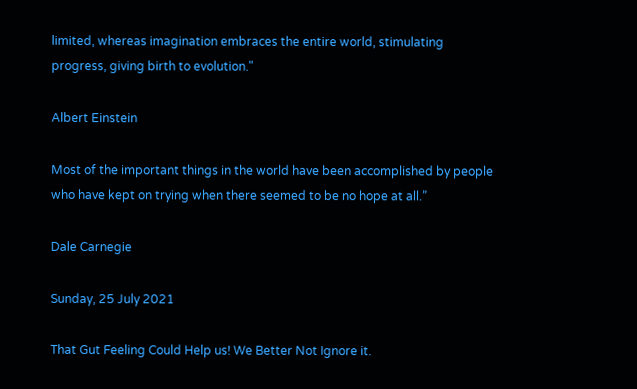limited, whereas imagination embraces the entire world, stimulating progress, giving birth to evolution."

Albert Einstein

Most of the important things in the world have been accomplished by people who have kept on trying when there seemed to be no hope at all.”

Dale Carnegie

Sunday, 25 July 2021

That Gut Feeling Could Help us! We Better Not Ignore it.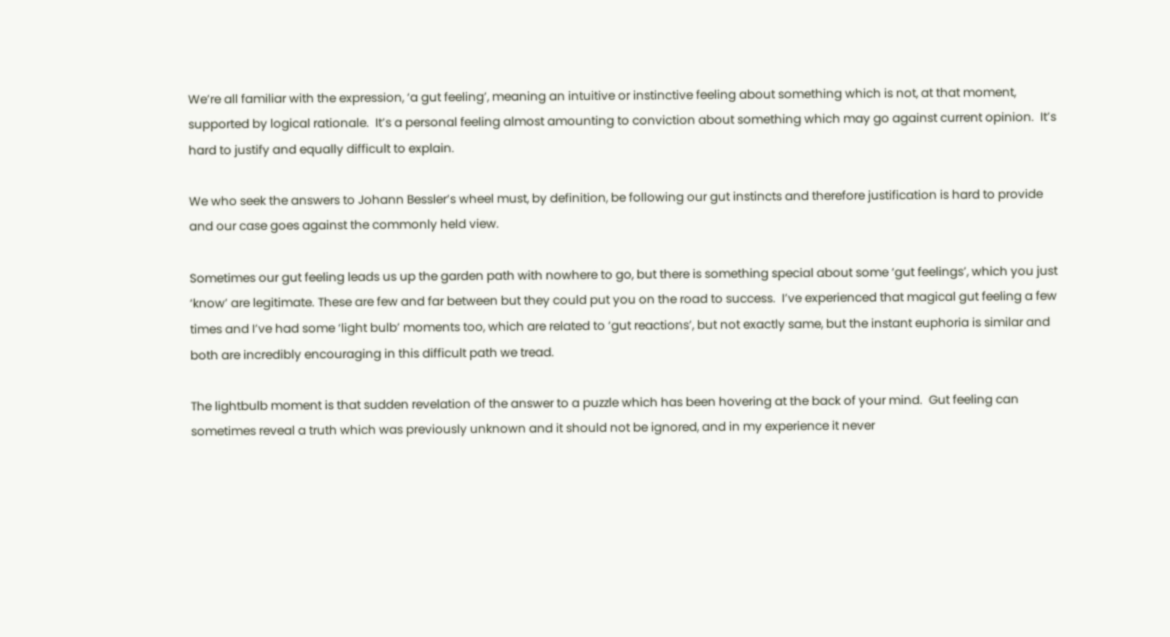We’re all familiar with the expression, ‘a gut feeling’, meaning an intuitive or instinctive feeling about something which is not, at that moment, supported by logical rationale.  It’s a personal feeling almost amounting to conviction about something which may go against current opinion.  It’s hard to justify and equally difficult to explain.

We who seek the answers to Johann Bessler’s wheel must, by definition, be following our gut instincts and therefore justification is hard to provide and our case goes against the commonly held view.

Sometimes our gut feeling leads us up the garden path with nowhere to go, but there is something special about some ‘gut feelings’, which you just ‘know’ are legitimate. These are few and far between but they could put you on the road to success.  I’ve experienced that magical gut feeling a few times and I’ve had some ‘light bulb’ moments too, which are related to ‘gut reactions’, but not exactly same, but the instant euphoria is similar and both are incredibly encouraging in this difficult path we tread.

The lightbulb moment is that sudden revelation of the answer to a puzzle which has been hovering at the back of your mind.  Gut feeling can sometimes reveal a truth which was previously unknown and it should not be ignored, and in my experience it never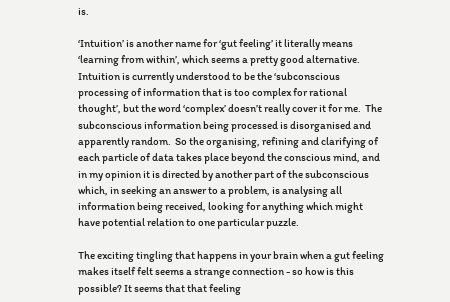is.

‘Intuition’ is another name for ‘gut feeling’ it literally means ‘learning from within’, which seems a pretty good alternative.  Intuition is currently understood to be the ‘subconscious processing of information that is too complex for rational thought’, but the word ‘complex’ doesn’t really cover it for me.  The subconscious information being processed is disorganised and apparently random.  So the organising, refining and clarifying of each particle of data takes place beyond the conscious mind, and in my opinion it is directed by another part of the subconscious which, in seeking an answer to a problem, is analysing all information being received, looking for anything which might have potential relation to one particular puzzle.

The exciting tingling that happens in your brain when a gut feeling makes itself felt seems a strange connection - so how is this possible? It seems that that feeling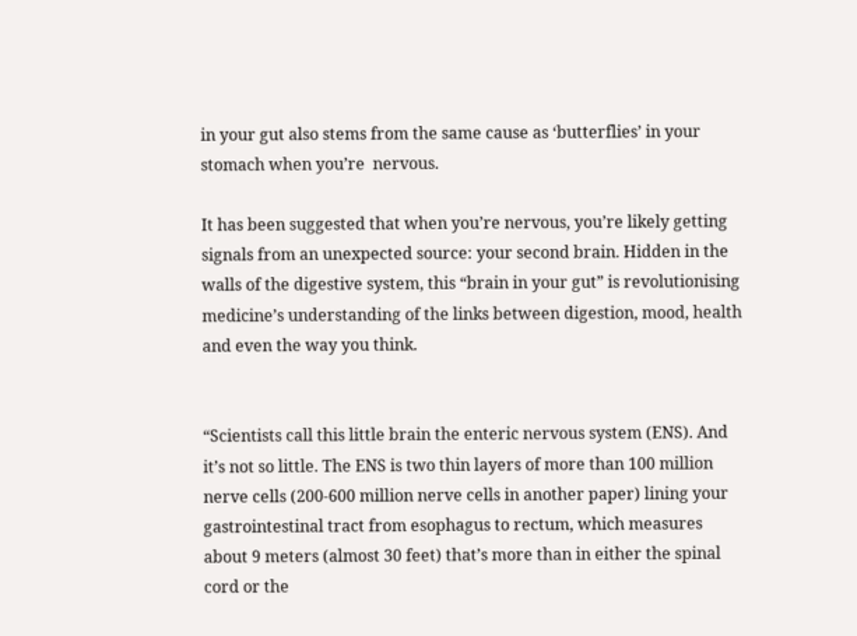in your gut also stems from the same cause as ‘butterflies’ in your stomach when you’re  nervous.

It has been suggested that when you’re nervous, you’re likely getting signals from an unexpected source: your second brain. Hidden in the walls of the digestive system, this “brain in your gut” is revolutionising medicine’s understanding of the links between digestion, mood, health and even the way you think.


“Scientists call this little brain the enteric nervous system (ENS). And it’s not so little. The ENS is two thin layers of more than 100 million nerve cells (200-600 million nerve cells in another paper) lining your gastrointestinal tract from esophagus to rectum, which measures about 9 meters (almost 30 feet) that’s more than in either the spinal cord or the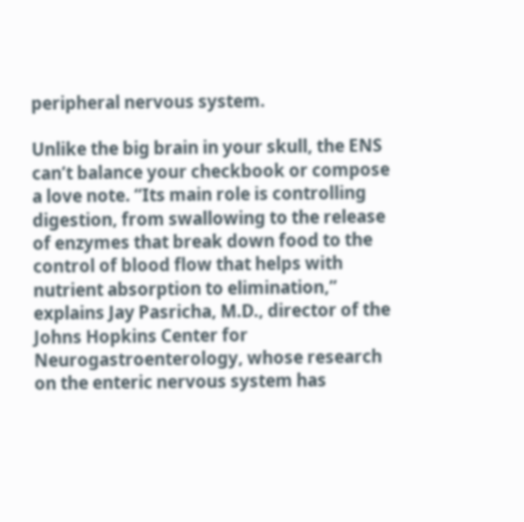peripheral nervous system.

Unlike the big brain in your skull, the ENS can’t balance your checkbook or compose a love note. “Its main role is controlling digestion, from swallowing to the release of enzymes that break down food to the control of blood flow that helps with nutrient absorption to elimination,” explains Jay Pasricha, M.D., director of the Johns Hopkins Center for Neurogastroenterology, whose research on the enteric nervous system has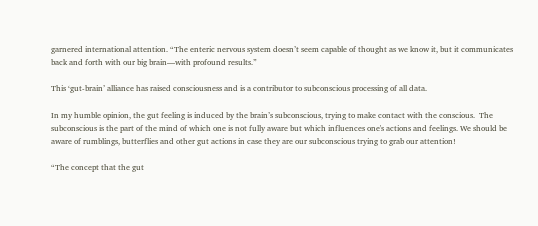garnered international attention. “The enteric nervous system doesn’t seem capable of thought as we know it, but it communicates back and forth with our big brain—with profound results.”

This ‘gut-brain’ alliance has raised consciousness and is a contributor to subconscious processing of all data.

In my humble opinion, the gut feeling is induced by the brain’s subconscious, trying to make contact with the conscious.  The subconscious is the part of the mind of which one is not fully aware but which influences one's actions and feelings. We should be aware of rumblings, butterflies and other gut actions in case they are our subconscious trying to grab our attention!

“The concept that the gut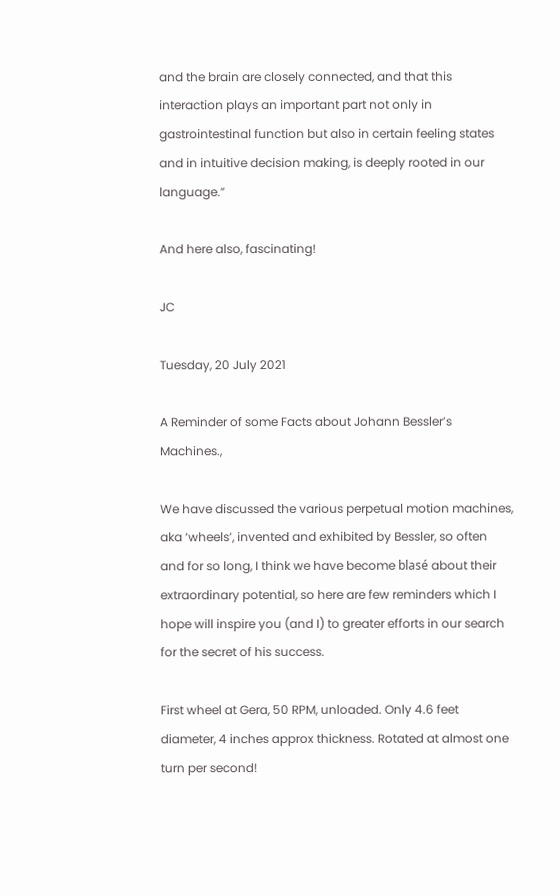and the brain are closely connected, and that this interaction plays an important part not only in gastrointestinal function but also in certain feeling states and in intuitive decision making, is deeply rooted in our language.”

And here also, fascinating!

JC

Tuesday, 20 July 2021

A Reminder of some Facts about Johann Bessler’s Machines.,

We have discussed the various perpetual motion machines, aka ‘wheels’, invented and exhibited by Bessler, so often and for so long, I think we have become blasé about their extraordinary potential, so here are few reminders which I hope will inspire you (and I) to greater efforts in our search for the secret of his success.

First wheel at Gera, 50 RPM, unloaded. Only 4.6 feet diameter, 4 inches approx thickness. Rotated at almost one turn per second!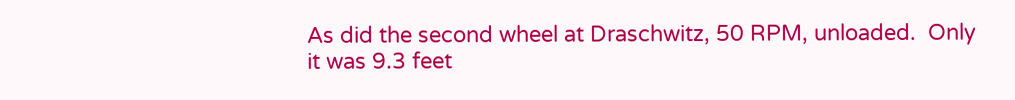As did the second wheel at Draschwitz, 50 RPM, unloaded.  Only it was 9.3 feet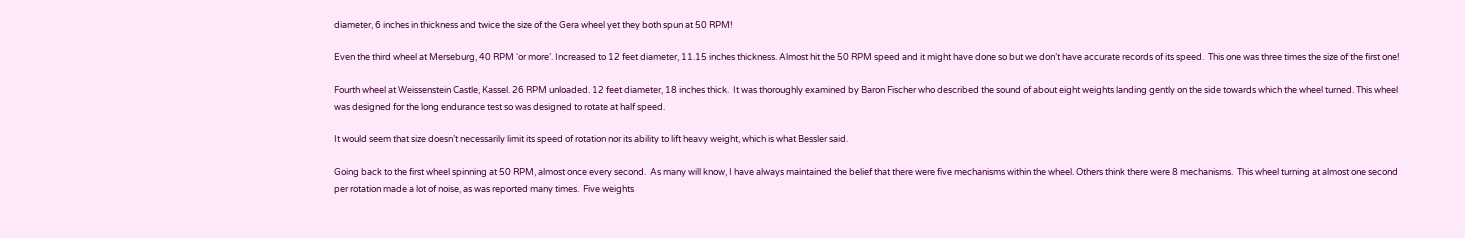diameter, 6 inches in thickness and twice the size of the Gera wheel yet they both spun at 50 RPM!

Even the third wheel at Merseburg, 40 RPM ‘or more’. Increased to 12 feet diameter, 11.15 inches thickness. Almost hit the 50 RPM speed and it might have done so but we don’t have accurate records of its speed.  This one was three times the size of the first one!

Fourth wheel at Weissenstein Castle, Kassel. 26 RPM unloaded. 12 feet diameter, 18 inches thick.  It was thoroughly examined by Baron Fischer who described the sound of about eight weights landing gently on the side towards which the wheel turned. This wheel was designed for the long endurance test so was designed to rotate at half speed.

It would seem that size doesn’t necessarily limit its speed of rotation nor its ability to lift heavy weight, which is what Bessler said.

Going back to the first wheel spinning at 50 RPM, almost once every second.  As many will know, I have always maintained the belief that there were five mechanisms within the wheel. Others think there were 8 mechanisms.  This wheel turning at almost one second per rotation made a lot of noise, as was reported many times.  Five weights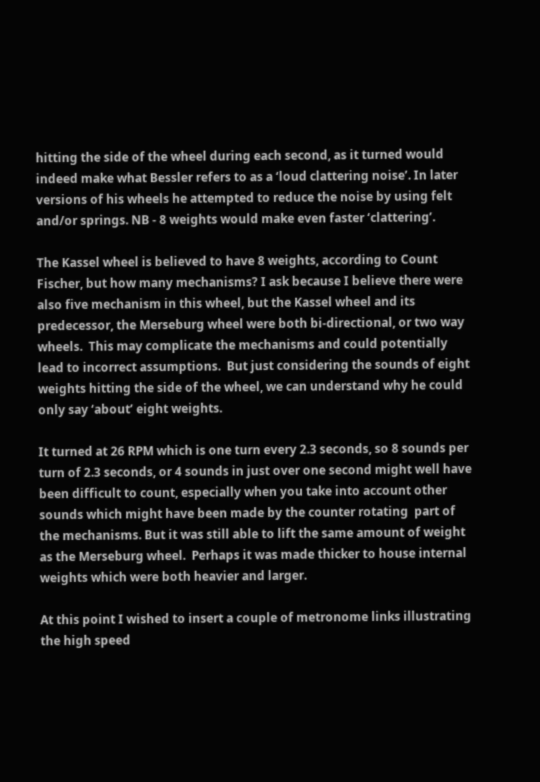hitting the side of the wheel during each second, as it turned would indeed make what Bessler refers to as a ‘loud clattering noise’. In later versions of his wheels he attempted to reduce the noise by using felt and/or springs. NB - 8 weights would make even faster ‘clattering’.

The Kassel wheel is believed to have 8 weights, according to Count Fischer, but how many mechanisms? I ask because I believe there were also five mechanism in this wheel, but the Kassel wheel and its predecessor, the Merseburg wheel were both bi-directional, or two way wheels.  This may complicate the mechanisms and could potentially lead to incorrect assumptions.  But just considering the sounds of eight weights hitting the side of the wheel, we can understand why he could only say ‘about’ eight weights.

It turned at 26 RPM which is one turn every 2.3 seconds, so 8 sounds per turn of 2.3 seconds, or 4 sounds in just over one second might well have been difficult to count, especially when you take into account other sounds which might have been made by the counter rotating  part of the mechanisms. But it was still able to lift the same amount of weight  as the Merseburg wheel.  Perhaps it was made thicker to house internal weights which were both heavier and larger.

At this point I wished to insert a couple of metronome links illustrating the high speed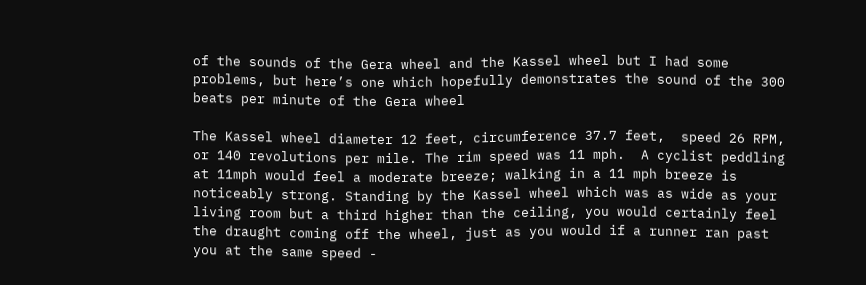of the sounds of the Gera wheel and the Kassel wheel but I had some problems, but here’s one which hopefully demonstrates the sound of the 300 beats per minute of the Gera wheel

The Kassel wheel diameter 12 feet, circumference 37.7 feet,  speed 26 RPM, or 140 revolutions per mile. The rim speed was 11 mph.  A cyclist peddling at 11mph would feel a moderate breeze; walking in a 11 mph breeze is noticeably strong. Standing by the Kassel wheel which was as wide as your living room but a third higher than the ceiling, you would certainly feel the draught coming off the wheel, just as you would if a runner ran past you at the same speed -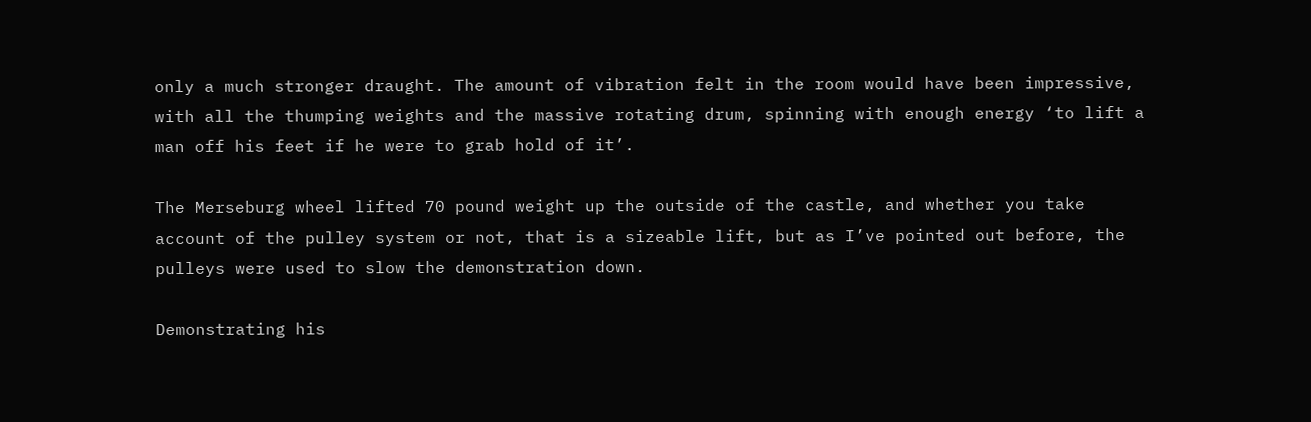only a much stronger draught. The amount of vibration felt in the room would have been impressive, with all the thumping weights and the massive rotating drum, spinning with enough energy ‘to lift a man off his feet if he were to grab hold of it’.

The Merseburg wheel lifted 70 pound weight up the outside of the castle, and whether you take account of the pulley system or not, that is a sizeable lift, but as I’ve pointed out before, the pulleys were used to slow the demonstration down.

Demonstrating his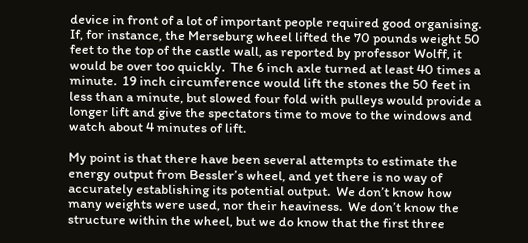device in front of a lot of important people required good organising.  If, for instance, the Merseburg wheel lifted the 70 pounds weight 50 feet to the top of the castle wall, as reported by professor Wolff, it would be over too quickly.  The 6 inch axle turned at least 40 times a minute.  19 inch circumference would lift the stones the 50 feet in less than a minute, but slowed four fold with pulleys would provide a longer lift and give the spectators time to move to the windows and watch about 4 minutes of lift.

My point is that there have been several attempts to estimate the energy output from Bessler’s wheel, and yet there is no way of accurately establishing its potential output.  We don’t know how many weights were used, nor their heaviness.  We don’t know the structure within the wheel, but we do know that the first three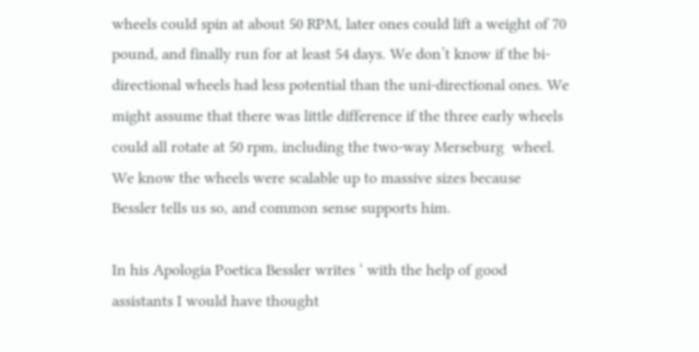wheels could spin at about 50 RPM, later ones could lift a weight of 70 pound, and finally run for at least 54 days. We don’t know if the bi-directional wheels had less potential than the uni-directional ones. We might assume that there was little difference if the three early wheels could all rotate at 50 rpm, including the two-way Merseburg  wheel. We know the wheels were scalable up to massive sizes because Bessler tells us so, and common sense supports him.

In his Apologia Poetica Bessler writes ‘ with the help of good assistants I would have thought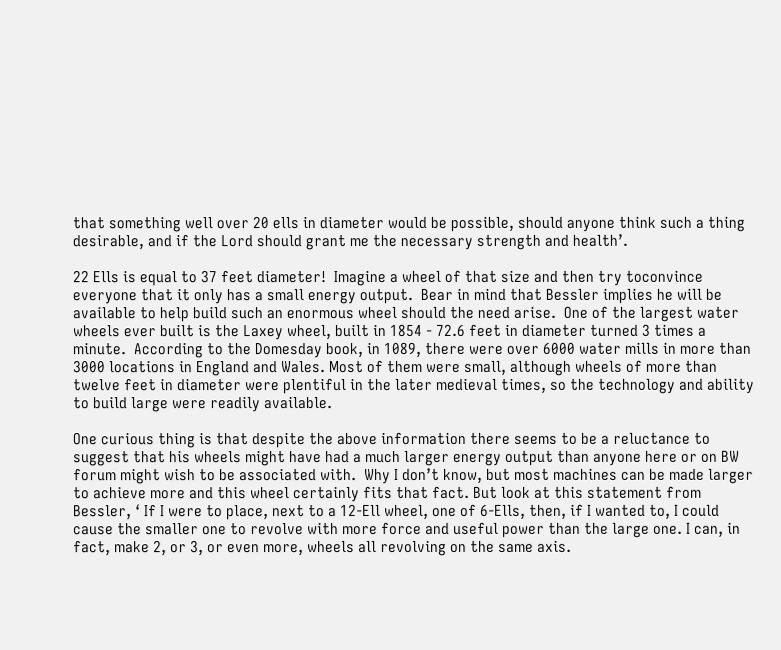that something well over 20 ells in diameter would be possible, should anyone think such a thing desirable, and if the Lord should grant me the necessary strength and health’.

22 Ells is equal to 37 feet diameter!  Imagine a wheel of that size and then try toconvince everyone that it only has a small energy output.  Bear in mind that Bessler implies he will be available to help build such an enormous wheel should the need arise.  One of the largest water wheels ever built is the Laxey wheel, built in 1854 - 72.6 feet in diameter turned 3 times a minute.  According to the Domesday book, in 1089, there were over 6000 water mills in more than 3000 locations in England and Wales. Most of them were small, although wheels of more than twelve feet in diameter were plentiful in the later medieval times, so the technology and ability to build large were readily available.

One curious thing is that despite the above information there seems to be a reluctance to suggest that his wheels might have had a much larger energy output than anyone here or on BW forum might wish to be associated with.  Why I don’t know, but most machines can be made larger to achieve more and this wheel certainly fits that fact. But look at this statement from Bessler, ‘ If I were to place, next to a 12-Ell wheel, one of 6-Ells, then, if I wanted to, I could cause the smaller one to revolve with more force and useful power than the large one. I can, in fact, make 2, or 3, or even more, wheels all revolving on the same axis.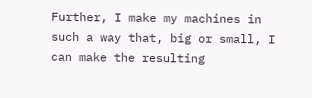Further, I make my machines in such a way that, big or small, I can make the resulting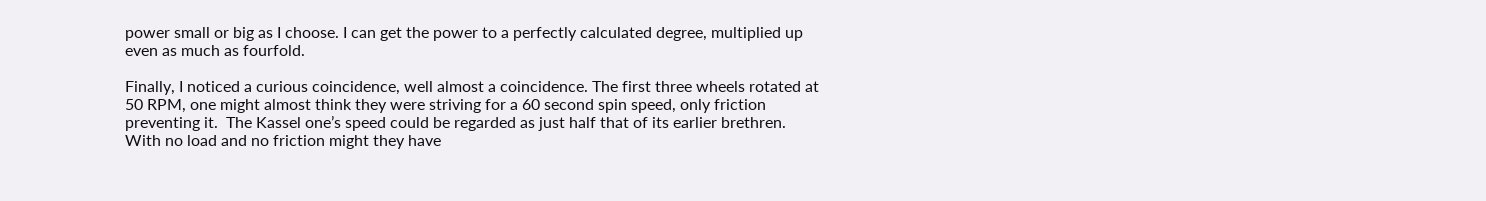power small or big as I choose. I can get the power to a perfectly calculated degree, multiplied up even as much as fourfold.

Finally, I noticed a curious coincidence, well almost a coincidence. The first three wheels rotated at 50 RPM, one might almost think they were striving for a 60 second spin speed, only friction preventing it.  The Kassel one’s speed could be regarded as just half that of its earlier brethren.  With no load and no friction might they have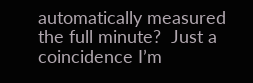automatically measured the full minute?  Just a coincidence I’m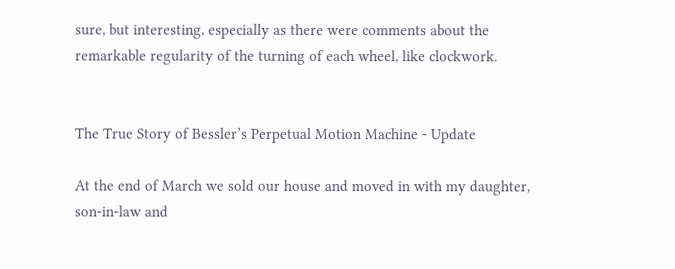sure, but interesting, especially as there were comments about the remarkable regularity of the turning of each wheel, like clockwork.


The True Story of Bessler’s Perpetual Motion Machine - Update

At the end of March we sold our house and moved in with my daughter, son-in-law and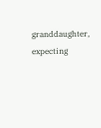granddaughter, expecting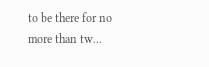to be there for no more than tw...